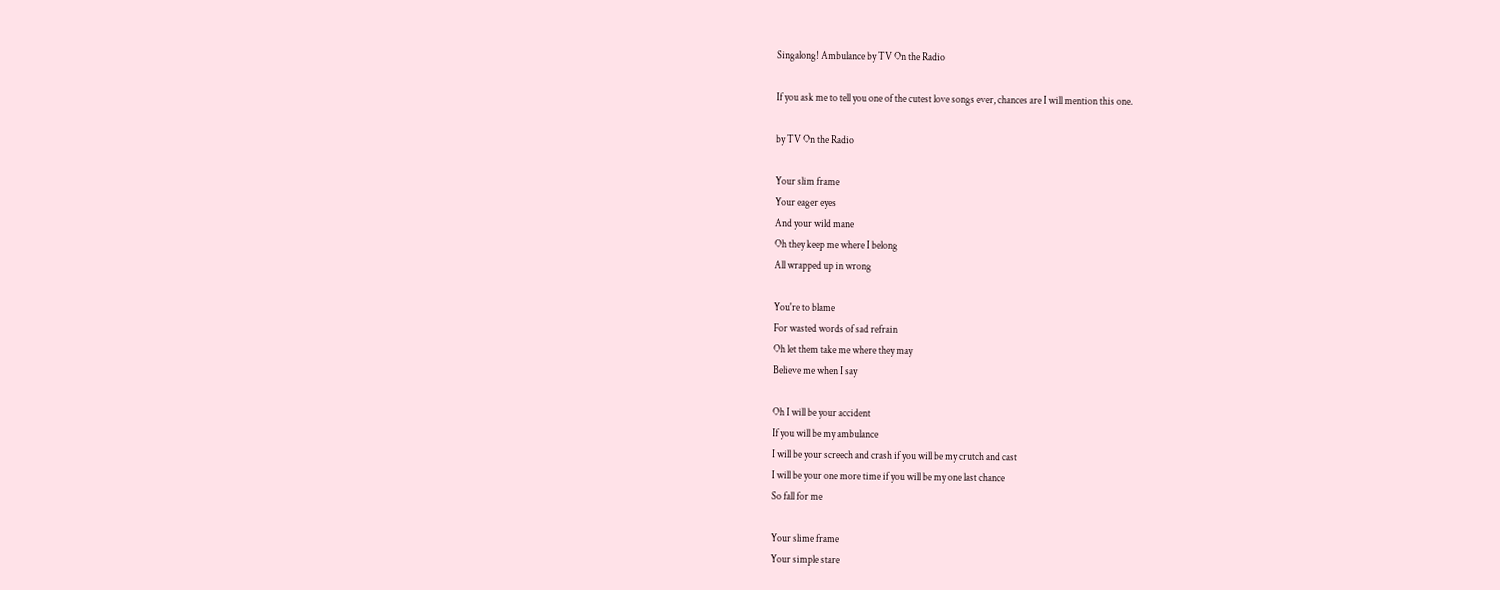Singalong! Ambulance by TV On the Radio

If you ask me to tell you one of the cutest love songs ever, chances are I will mention this one.

by TV On the Radio

Your slim frame
Your eager eyes
And your wild mane
Oh they keep me where I belong
All wrapped up in wrong

You're to blame
For wasted words of sad refrain
Oh let them take me where they may
Believe me when I say

Oh I will be your accident
If you will be my ambulance
I will be your screech and crash if you will be my crutch and cast
I will be your one more time if you will be my one last chance
So fall for me

Your slime frame
Your simple stare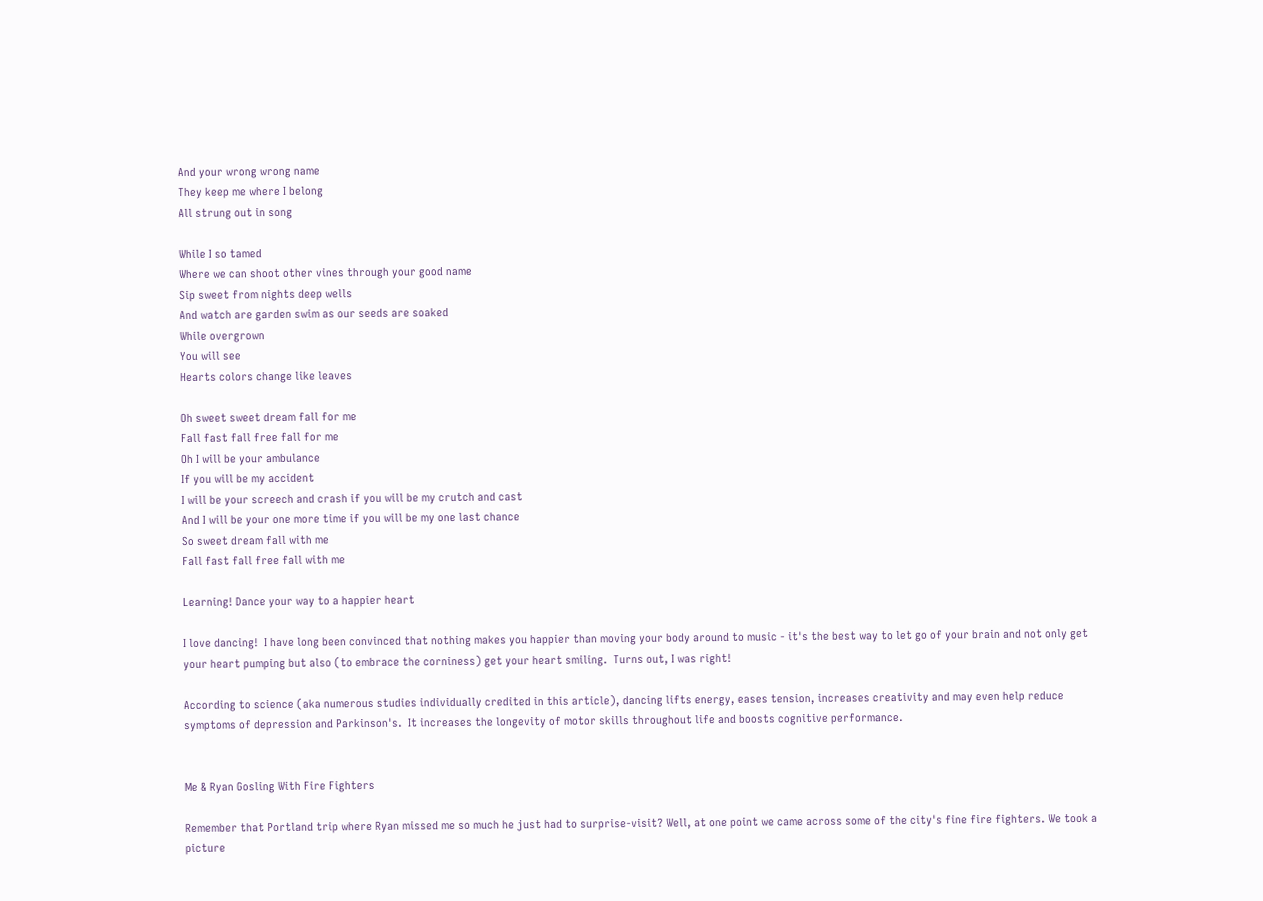And your wrong wrong name
They keep me where I belong
All strung out in song

While I so tamed
Where we can shoot other vines through your good name
Sip sweet from nights deep wells
And watch are garden swim as our seeds are soaked
While overgrown
You will see
Hearts colors change like leaves

Oh sweet sweet dream fall for me
Fall fast fall free fall for me
Oh I will be your ambulance
If you will be my accident
I will be your screech and crash if you will be my crutch and cast
And I will be your one more time if you will be my one last chance
So sweet dream fall with me
Fall fast fall free fall with me

Learning! Dance your way to a happier heart

I love dancing!  I have long been convinced that nothing makes you happier than moving your body around to music - it's the best way to let go of your brain and not only get your heart pumping but also (to embrace the corniness) get your heart smiling.  Turns out, I was right!

According to science (aka numerous studies individually credited in this article), dancing lifts energy, eases tension, increases creativity and may even help reduce symptoms of depression and Parkinson's.  It increases the longevity of motor skills throughout life and boosts cognitive performance.


Me & Ryan Gosling With Fire Fighters

Remember that Portland trip where Ryan missed me so much he just had to surprise-visit? Well, at one point we came across some of the city's fine fire fighters. We took a picture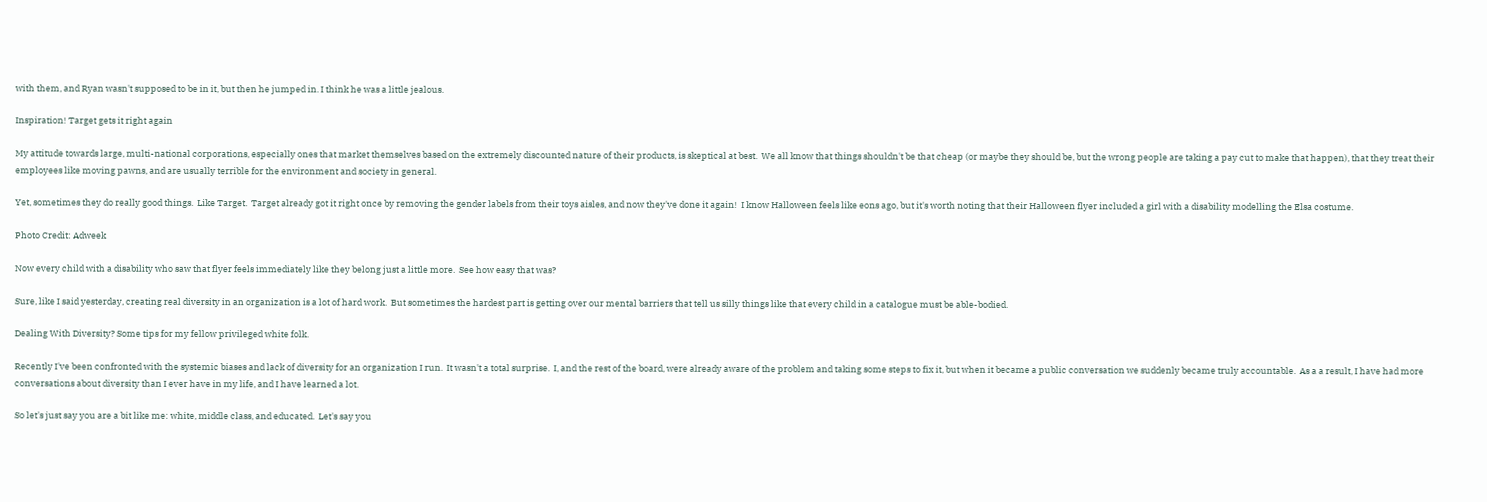with them, and Ryan wasn't supposed to be in it, but then he jumped in. I think he was a little jealous.

Inspiration! Target gets it right again

My attitude towards large, multi-national corporations, especially ones that market themselves based on the extremely discounted nature of their products, is skeptical at best.  We all know that things shouldn't be that cheap (or maybe they should be, but the wrong people are taking a pay cut to make that happen), that they treat their employees like moving pawns, and are usually terrible for the environment and society in general.

Yet, sometimes they do really good things.  Like Target.  Target already got it right once by removing the gender labels from their toys aisles, and now they've done it again!  I know Halloween feels like eons ago, but it's worth noting that their Halloween flyer included a girl with a disability modelling the Elsa costume.

Photo Credit: Adweek

Now every child with a disability who saw that flyer feels immediately like they belong just a little more.  See how easy that was?

Sure, like I said yesterday, creating real diversity in an organization is a lot of hard work.  But sometimes the hardest part is getting over our mental barriers that tell us silly things like that every child in a catalogue must be able-bodied.

Dealing With Diversity? Some tips for my fellow privileged white folk.

Recently I've been confronted with the systemic biases and lack of diversity for an organization I run.  It wasn't a total surprise.  I, and the rest of the board, were already aware of the problem and taking some steps to fix it, but when it became a public conversation we suddenly became truly accountable.  As a a result, I have had more conversations about diversity than I ever have in my life, and I have learned a lot.

So let's just say you are a bit like me: white, middle class, and educated.  Let's say you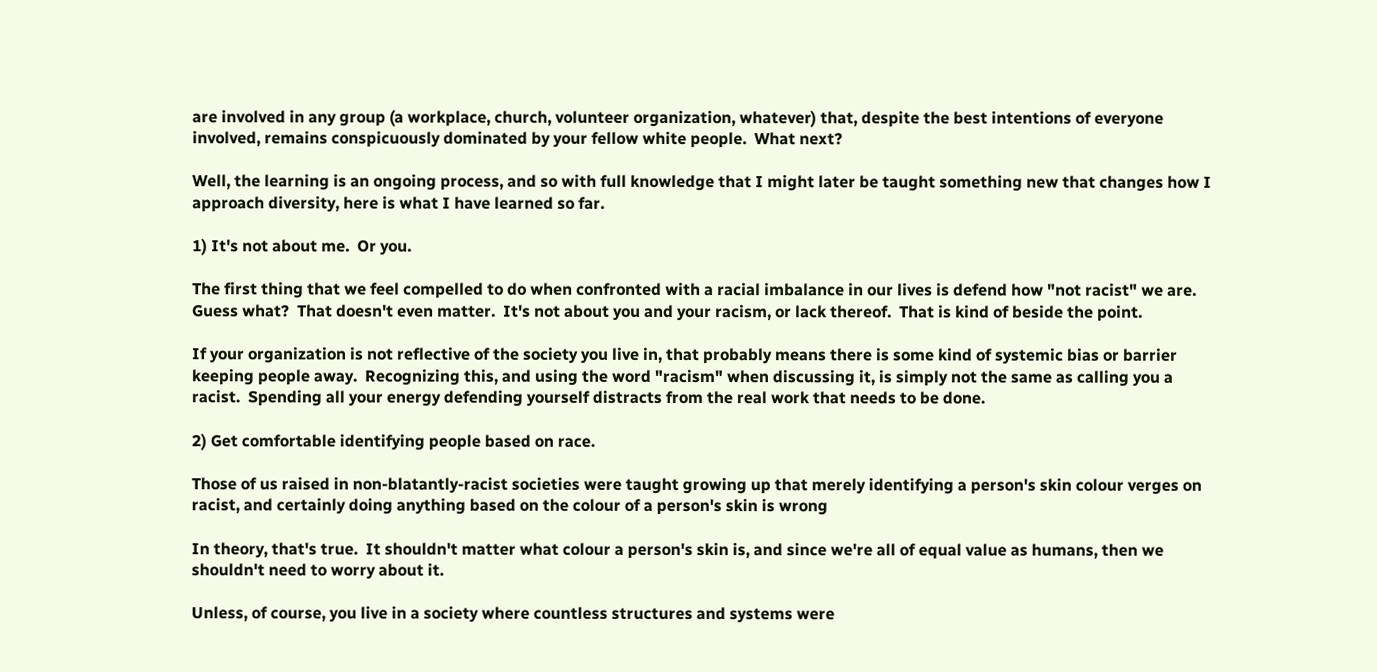are involved in any group (a workplace, church, volunteer organization, whatever) that, despite the best intentions of everyone involved, remains conspicuously dominated by your fellow white people.  What next?

Well, the learning is an ongoing process, and so with full knowledge that I might later be taught something new that changes how I approach diversity, here is what I have learned so far.

1) It's not about me.  Or you.

The first thing that we feel compelled to do when confronted with a racial imbalance in our lives is defend how "not racist" we are.  Guess what?  That doesn't even matter.  It's not about you and your racism, or lack thereof.  That is kind of beside the point.

If your organization is not reflective of the society you live in, that probably means there is some kind of systemic bias or barrier keeping people away.  Recognizing this, and using the word "racism" when discussing it, is simply not the same as calling you a racist.  Spending all your energy defending yourself distracts from the real work that needs to be done.

2) Get comfortable identifying people based on race.

Those of us raised in non-blatantly-racist societies were taught growing up that merely identifying a person's skin colour verges on racist, and certainly doing anything based on the colour of a person's skin is wrong

In theory, that's true.  It shouldn't matter what colour a person's skin is, and since we're all of equal value as humans, then we shouldn't need to worry about it.

Unless, of course, you live in a society where countless structures and systems were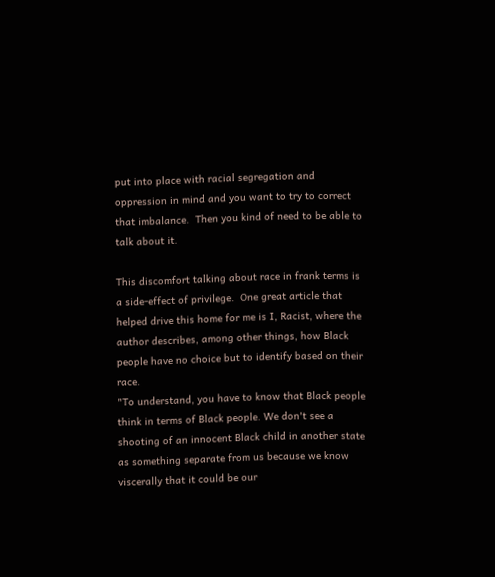put into place with racial segregation and oppression in mind and you want to try to correct that imbalance.  Then you kind of need to be able to talk about it.

This discomfort talking about race in frank terms is a side-effect of privilege.  One great article that helped drive this home for me is I, Racist, where the author describes, among other things, how Black people have no choice but to identify based on their race.
"To understand, you have to know that Black people think in terms of Black people. We don't see a shooting of an innocent Black child in another state as something separate from us because we know viscerally that it could be our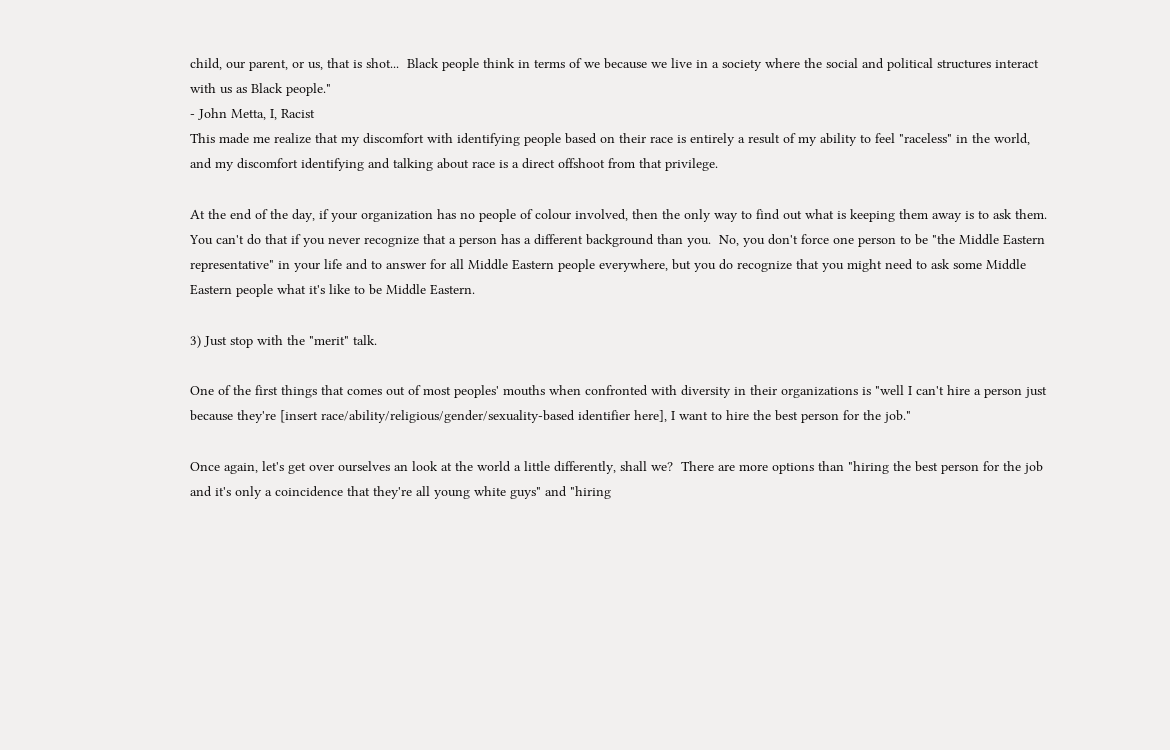child, our parent, or us, that is shot...  Black people think in terms of we because we live in a society where the social and political structures interact with us as Black people."
- John Metta, I, Racist
This made me realize that my discomfort with identifying people based on their race is entirely a result of my ability to feel "raceless" in the world, and my discomfort identifying and talking about race is a direct offshoot from that privilege.

At the end of the day, if your organization has no people of colour involved, then the only way to find out what is keeping them away is to ask them.  You can't do that if you never recognize that a person has a different background than you.  No, you don't force one person to be "the Middle Eastern representative" in your life and to answer for all Middle Eastern people everywhere, but you do recognize that you might need to ask some Middle Eastern people what it's like to be Middle Eastern.

3) Just stop with the "merit" talk.

One of the first things that comes out of most peoples' mouths when confronted with diversity in their organizations is "well I can't hire a person just because they're [insert race/ability/religious/gender/sexuality-based identifier here], I want to hire the best person for the job."

Once again, let's get over ourselves an look at the world a little differently, shall we?  There are more options than "hiring the best person for the job and it's only a coincidence that they're all young white guys" and "hiring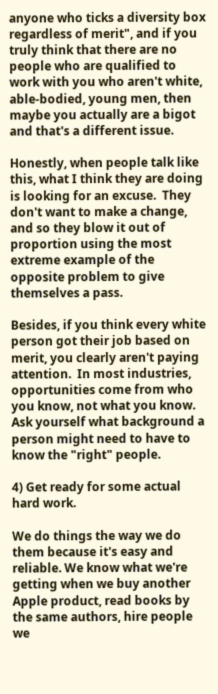anyone who ticks a diversity box regardless of merit", and if you truly think that there are no people who are qualified to work with you who aren't white, able-bodied, young men, then maybe you actually are a bigot and that's a different issue.

Honestly, when people talk like this, what I think they are doing is looking for an excuse.  They don't want to make a change, and so they blow it out of proportion using the most extreme example of the opposite problem to give themselves a pass.

Besides, if you think every white person got their job based on merit, you clearly aren't paying attention.  In most industries, opportunities come from who you know, not what you know.  Ask yourself what background a person might need to have to know the "right" people.

4) Get ready for some actual hard work.

We do things the way we do them because it's easy and reliable. We know what we're getting when we buy another Apple product, read books by the same authors, hire people we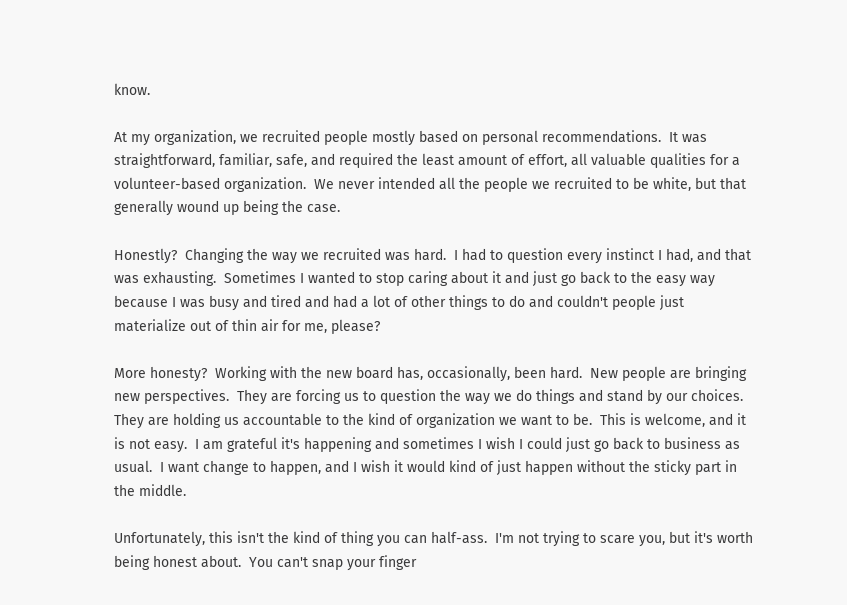know.

At my organization, we recruited people mostly based on personal recommendations.  It was straightforward, familiar, safe, and required the least amount of effort, all valuable qualities for a volunteer-based organization.  We never intended all the people we recruited to be white, but that generally wound up being the case.

Honestly?  Changing the way we recruited was hard.  I had to question every instinct I had, and that was exhausting.  Sometimes I wanted to stop caring about it and just go back to the easy way because I was busy and tired and had a lot of other things to do and couldn't people just materialize out of thin air for me, please?

More honesty?  Working with the new board has, occasionally, been hard.  New people are bringing new perspectives.  They are forcing us to question the way we do things and stand by our choices.  They are holding us accountable to the kind of organization we want to be.  This is welcome, and it is not easy.  I am grateful it's happening and sometimes I wish I could just go back to business as usual.  I want change to happen, and I wish it would kind of just happen without the sticky part in the middle.

Unfortunately, this isn't the kind of thing you can half-ass.  I'm not trying to scare you, but it's worth being honest about.  You can't snap your finger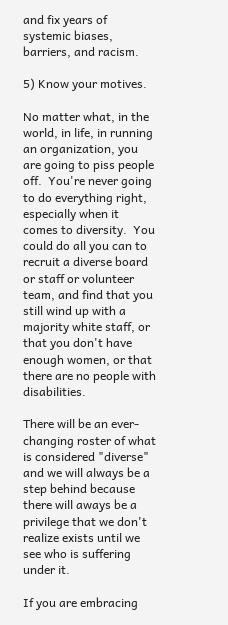and fix years of systemic biases, barriers, and racism.

5) Know your motives.

No matter what, in the world, in life, in running an organization, you are going to piss people off.  You're never going to do everything right, especially when it comes to diversity.  You could do all you can to recruit a diverse board or staff or volunteer team, and find that you still wind up with a majority white staff, or that you don't have enough women, or that there are no people with disabilities.

There will be an ever-changing roster of what is considered "diverse" and we will always be a step behind because there will aways be a privilege that we don't realize exists until we see who is suffering under it.

If you are embracing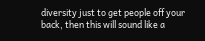diversity just to get people off your back, then this will sound like a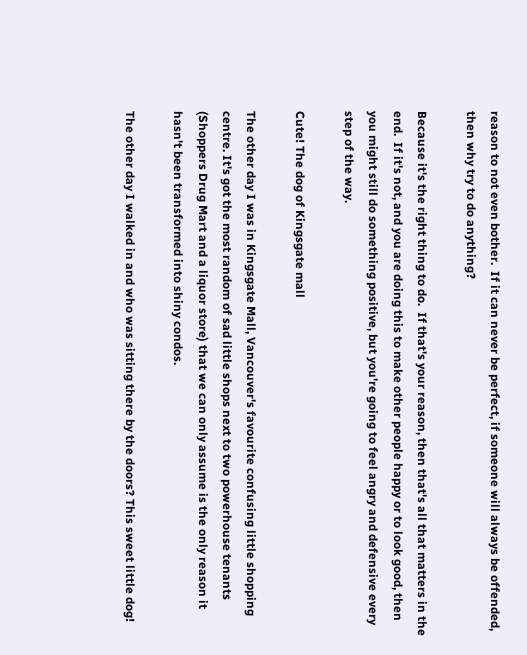reason to not even bother.  If it can never be perfect, if someone will always be offended, then why try to do anything?

Because it's the right thing to do.  If that's your reason, then that's all that matters in the end.  If it's not, and you are doing this to make other people happy or to look good, then you might still do something positive, but you're going to feel angry and defensive every step of the way.

Cute! The dog of Kingsgate mall

The other day I was in Kingsgate Mall, Vancouver's favourite confusing little shopping centre. It's got the most random of sad little shops next to two powerhouse tenants (Shoppers Drug Mart and a liquor store) that we can only assume is the only reason it hasn't been transformed into shiny condos.

The other day I walked in and who was sitting there by the doors? This sweet little dog!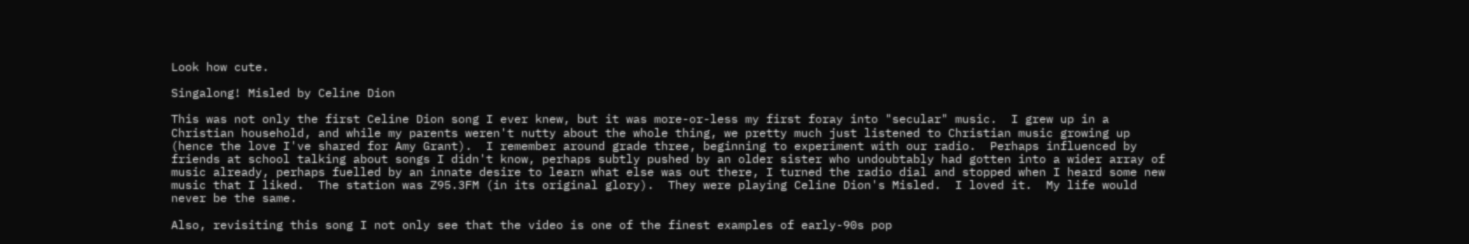Look how cute.

Singalong! Misled by Celine Dion

This was not only the first Celine Dion song I ever knew, but it was more-or-less my first foray into "secular" music.  I grew up in a Christian household, and while my parents weren't nutty about the whole thing, we pretty much just listened to Christian music growing up (hence the love I've shared for Amy Grant).  I remember around grade three, beginning to experiment with our radio.  Perhaps influenced by friends at school talking about songs I didn't know, perhaps subtly pushed by an older sister who undoubtably had gotten into a wider array of music already, perhaps fuelled by an innate desire to learn what else was out there, I turned the radio dial and stopped when I heard some new music that I liked.  The station was Z95.3FM (in its original glory).  They were playing Celine Dion's Misled.  I loved it.  My life would never be the same.

Also, revisiting this song I not only see that the video is one of the finest examples of early-90s pop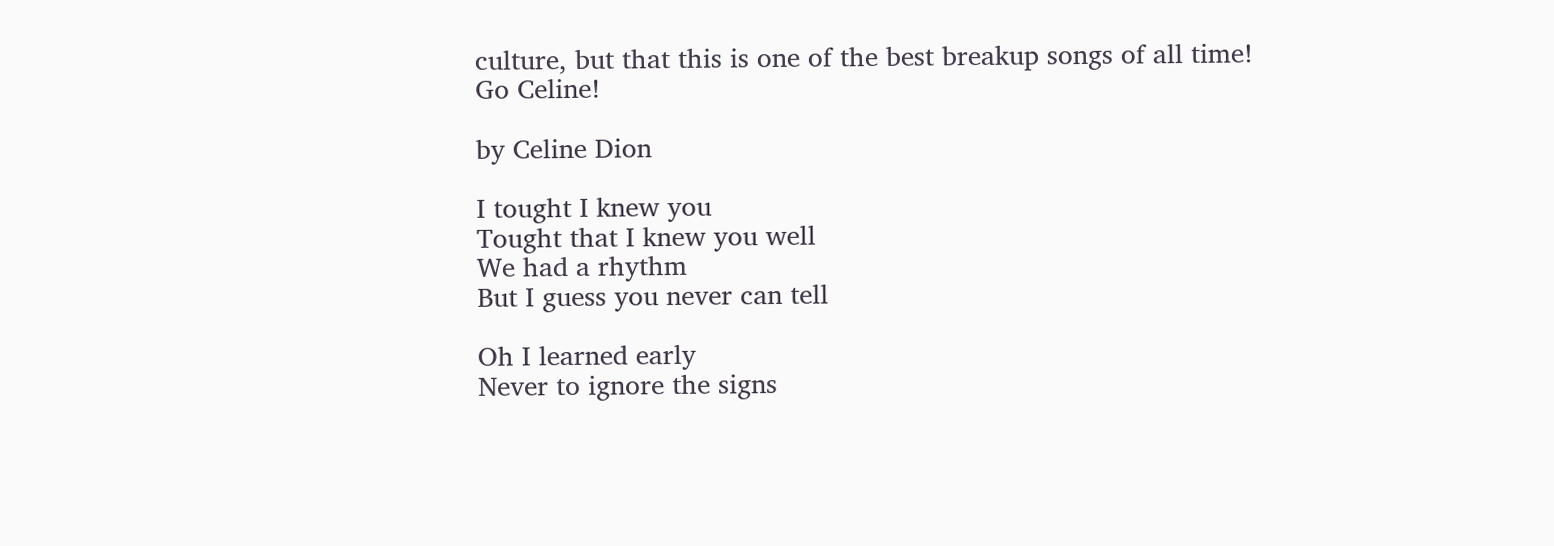culture, but that this is one of the best breakup songs of all time!  Go Celine!

by Celine Dion

I tought I knew you
Tought that I knew you well
We had a rhythm
But I guess you never can tell

Oh I learned early
Never to ignore the signs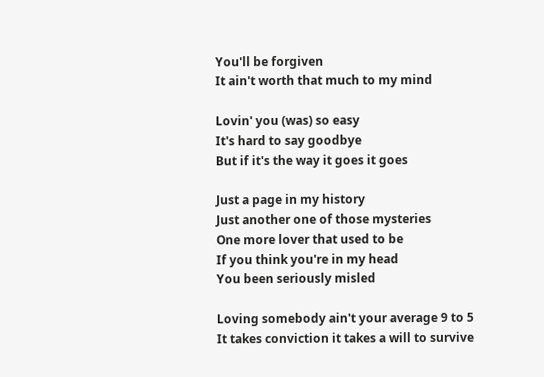You'll be forgiven
It ain't worth that much to my mind

Lovin' you (was) so easy
It's hard to say goodbye
But if it's the way it goes it goes

Just a page in my history
Just another one of those mysteries
One more lover that used to be
If you think you're in my head
You been seriously misled

Loving somebody ain't your average 9 to 5
It takes conviction it takes a will to survive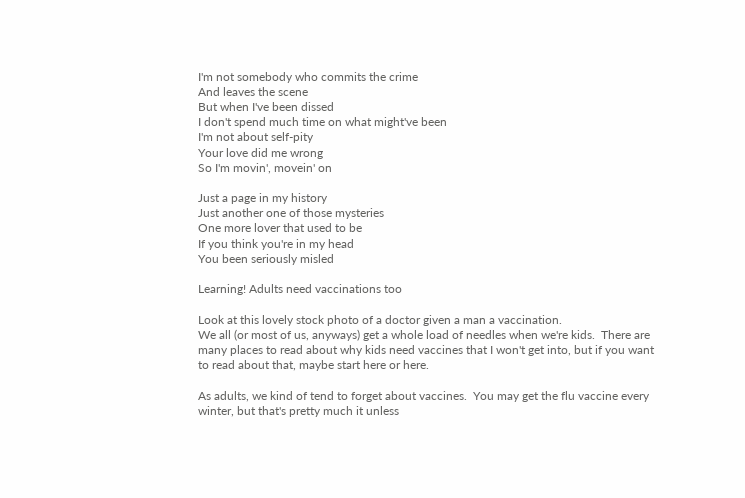I'm not somebody who commits the crime
And leaves the scene
But when I've been dissed
I don't spend much time on what might've been
I'm not about self-pity
Your love did me wrong
So I'm movin', movein' on

Just a page in my history
Just another one of those mysteries
One more lover that used to be
If you think you're in my head
You been seriously misled

Learning! Adults need vaccinations too

Look at this lovely stock photo of a doctor given a man a vaccination.
We all (or most of us, anyways) get a whole load of needles when we're kids.  There are many places to read about why kids need vaccines that I won't get into, but if you want to read about that, maybe start here or here.

As adults, we kind of tend to forget about vaccines.  You may get the flu vaccine every winter, but that's pretty much it unless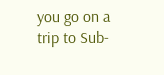you go on a trip to Sub-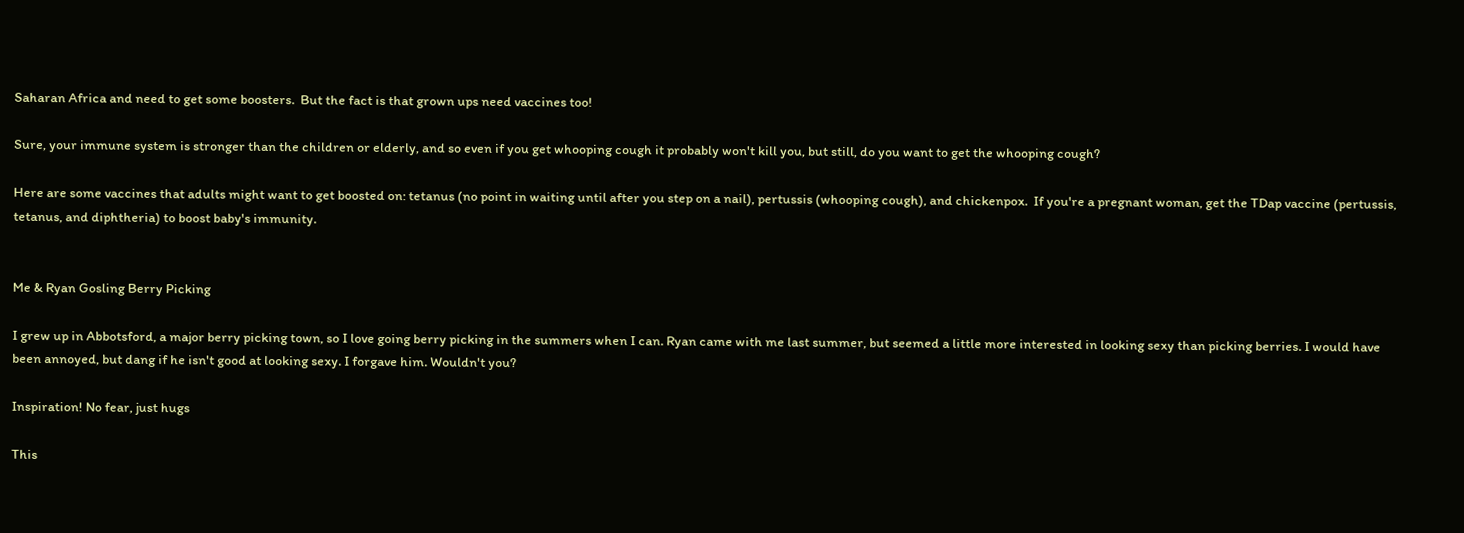Saharan Africa and need to get some boosters.  But the fact is that grown ups need vaccines too!

Sure, your immune system is stronger than the children or elderly, and so even if you get whooping cough it probably won't kill you, but still, do you want to get the whooping cough?

Here are some vaccines that adults might want to get boosted on: tetanus (no point in waiting until after you step on a nail), pertussis (whooping cough), and chickenpox.  If you're a pregnant woman, get the TDap vaccine (pertussis, tetanus, and diphtheria) to boost baby's immunity.


Me & Ryan Gosling Berry Picking

I grew up in Abbotsford, a major berry picking town, so I love going berry picking in the summers when I can. Ryan came with me last summer, but seemed a little more interested in looking sexy than picking berries. I would have been annoyed, but dang if he isn't good at looking sexy. I forgave him. Wouldn't you?

Inspiration! No fear, just hugs

This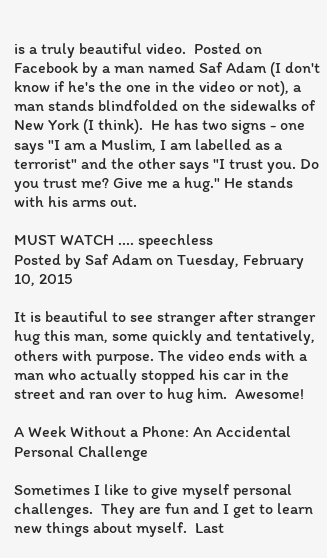is a truly beautiful video.  Posted on Facebook by a man named Saf Adam (I don't know if he's the one in the video or not), a man stands blindfolded on the sidewalks of New York (I think).  He has two signs - one says "I am a Muslim, I am labelled as a terrorist" and the other says "I trust you. Do you trust me? Give me a hug." He stands with his arms out.

MUST WATCH .... speechless
Posted by Saf Adam on Tuesday, February 10, 2015

It is beautiful to see stranger after stranger hug this man, some quickly and tentatively, others with purpose. The video ends with a man who actually stopped his car in the street and ran over to hug him.  Awesome!

A Week Without a Phone: An Accidental Personal Challenge

Sometimes I like to give myself personal challenges.  They are fun and I get to learn new things about myself.  Last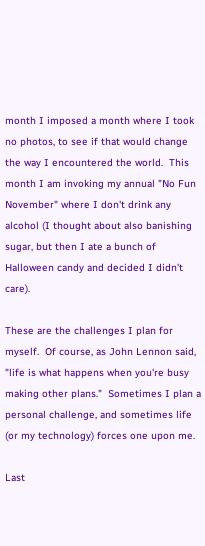month I imposed a month where I took no photos, to see if that would change the way I encountered the world.  This month I am invoking my annual "No Fun November" where I don't drink any alcohol (I thought about also banishing sugar, but then I ate a bunch of Halloween candy and decided I didn't care).

These are the challenges I plan for myself.  Of course, as John Lennon said, "life is what happens when you're busy making other plans."  Sometimes I plan a personal challenge, and sometimes life (or my technology) forces one upon me.

Last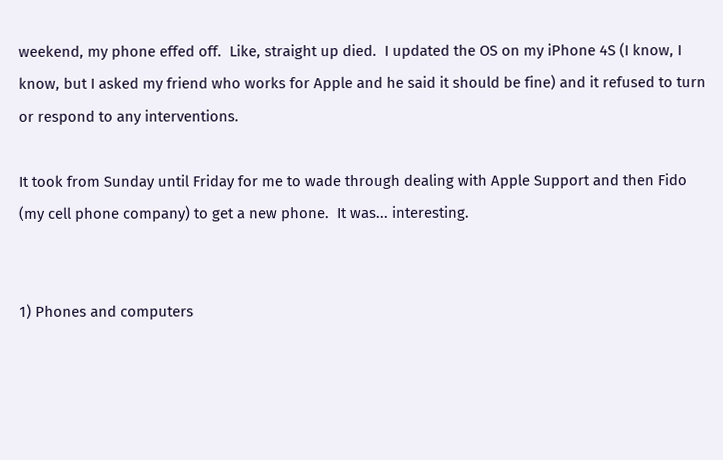weekend, my phone effed off.  Like, straight up died.  I updated the OS on my iPhone 4S (I know, I know, but I asked my friend who works for Apple and he said it should be fine) and it refused to turn or respond to any interventions.

It took from Sunday until Friday for me to wade through dealing with Apple Support and then Fido (my cell phone company) to get a new phone.  It was... interesting.


1) Phones and computers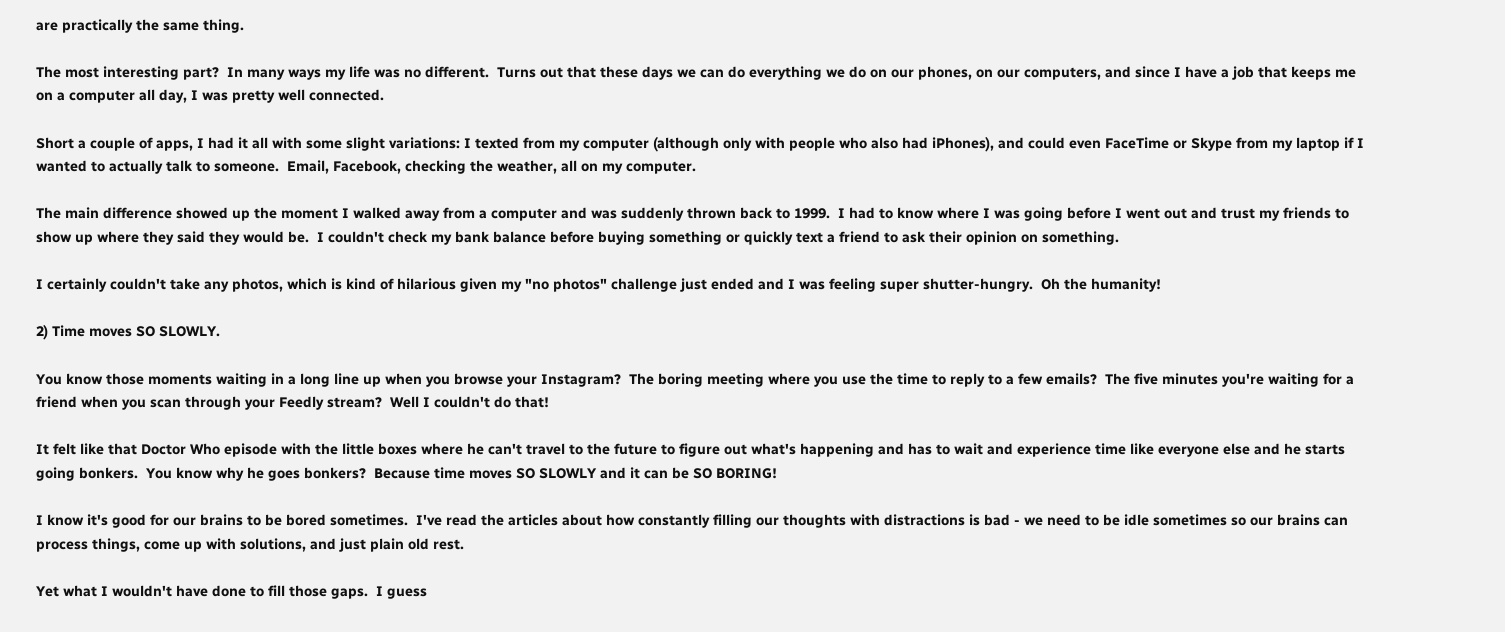are practically the same thing.

The most interesting part?  In many ways my life was no different.  Turns out that these days we can do everything we do on our phones, on our computers, and since I have a job that keeps me on a computer all day, I was pretty well connected.

Short a couple of apps, I had it all with some slight variations: I texted from my computer (although only with people who also had iPhones), and could even FaceTime or Skype from my laptop if I wanted to actually talk to someone.  Email, Facebook, checking the weather, all on my computer.

The main difference showed up the moment I walked away from a computer and was suddenly thrown back to 1999.  I had to know where I was going before I went out and trust my friends to show up where they said they would be.  I couldn't check my bank balance before buying something or quickly text a friend to ask their opinion on something.

I certainly couldn't take any photos, which is kind of hilarious given my "no photos" challenge just ended and I was feeling super shutter-hungry.  Oh the humanity!

2) Time moves SO SLOWLY.

You know those moments waiting in a long line up when you browse your Instagram?  The boring meeting where you use the time to reply to a few emails?  The five minutes you're waiting for a friend when you scan through your Feedly stream?  Well I couldn't do that!

It felt like that Doctor Who episode with the little boxes where he can't travel to the future to figure out what's happening and has to wait and experience time like everyone else and he starts going bonkers.  You know why he goes bonkers?  Because time moves SO SLOWLY and it can be SO BORING!

I know it's good for our brains to be bored sometimes.  I've read the articles about how constantly filling our thoughts with distractions is bad - we need to be idle sometimes so our brains can process things, come up with solutions, and just plain old rest.

Yet what I wouldn't have done to fill those gaps.  I guess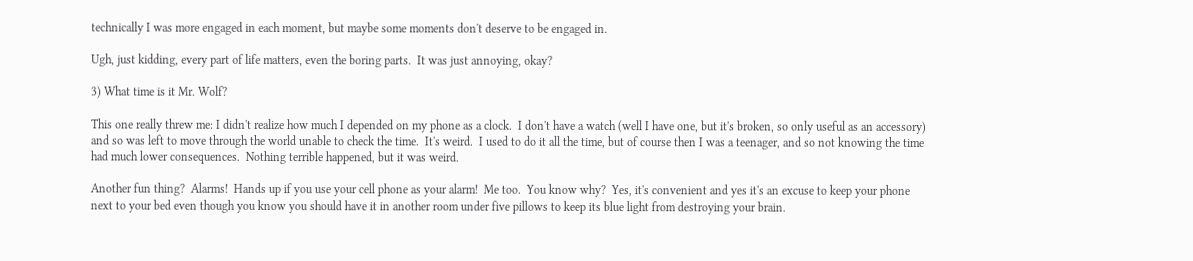technically I was more engaged in each moment, but maybe some moments don't deserve to be engaged in.

Ugh, just kidding, every part of life matters, even the boring parts.  It was just annoying, okay?

3) What time is it Mr. Wolf?

This one really threw me: I didn't realize how much I depended on my phone as a clock.  I don't have a watch (well I have one, but it's broken, so only useful as an accessory) and so was left to move through the world unable to check the time.  It's weird.  I used to do it all the time, but of course then I was a teenager, and so not knowing the time had much lower consequences.  Nothing terrible happened, but it was weird.

Another fun thing?  Alarms!  Hands up if you use your cell phone as your alarm!  Me too.  You know why?  Yes, it's convenient and yes it's an excuse to keep your phone next to your bed even though you know you should have it in another room under five pillows to keep its blue light from destroying your brain.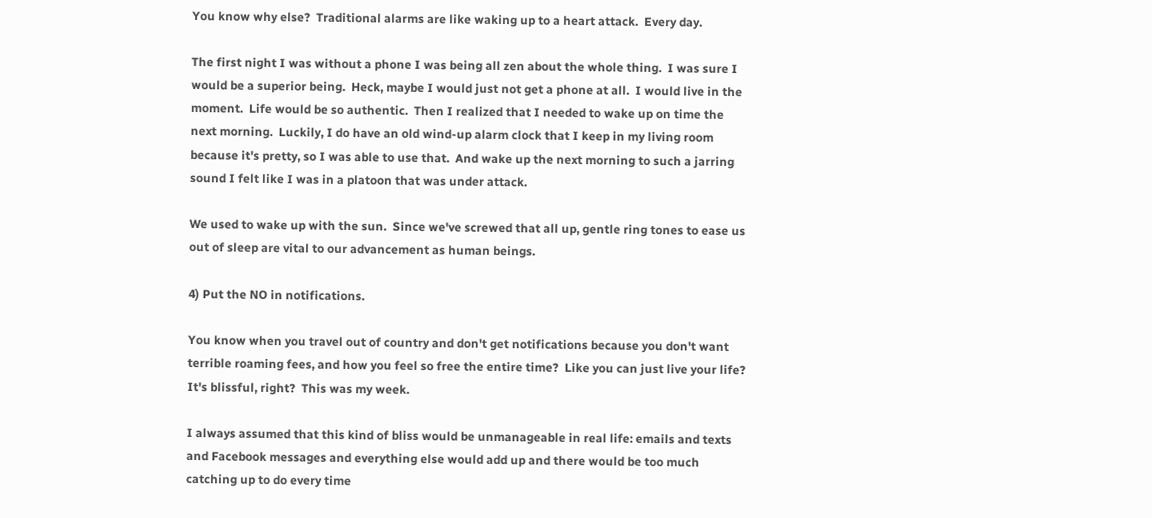You know why else?  Traditional alarms are like waking up to a heart attack.  Every day.

The first night I was without a phone I was being all zen about the whole thing.  I was sure I would be a superior being.  Heck, maybe I would just not get a phone at all.  I would live in the moment.  Life would be so authentic.  Then I realized that I needed to wake up on time the next morning.  Luckily, I do have an old wind-up alarm clock that I keep in my living room because it's pretty, so I was able to use that.  And wake up the next morning to such a jarring sound I felt like I was in a platoon that was under attack.

We used to wake up with the sun.  Since we've screwed that all up, gentle ring tones to ease us out of sleep are vital to our advancement as human beings.

4) Put the NO in notifications.

You know when you travel out of country and don't get notifications because you don't want terrible roaming fees, and how you feel so free the entire time?  Like you can just live your life?  It's blissful, right?  This was my week.

I always assumed that this kind of bliss would be unmanageable in real life: emails and texts and Facebook messages and everything else would add up and there would be too much catching up to do every time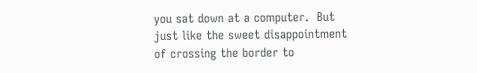you sat down at a computer.  But just like the sweet disappointment of crossing the border to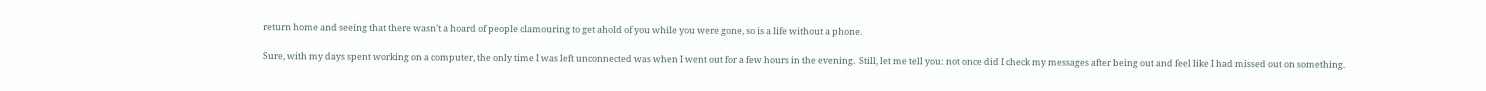return home and seeing that there wasn't a hoard of people clamouring to get ahold of you while you were gone, so is a life without a phone.

Sure, with my days spent working on a computer, the only time I was left unconnected was when I went out for a few hours in the evening.  Still, let me tell you: not once did I check my messages after being out and feel like I had missed out on something.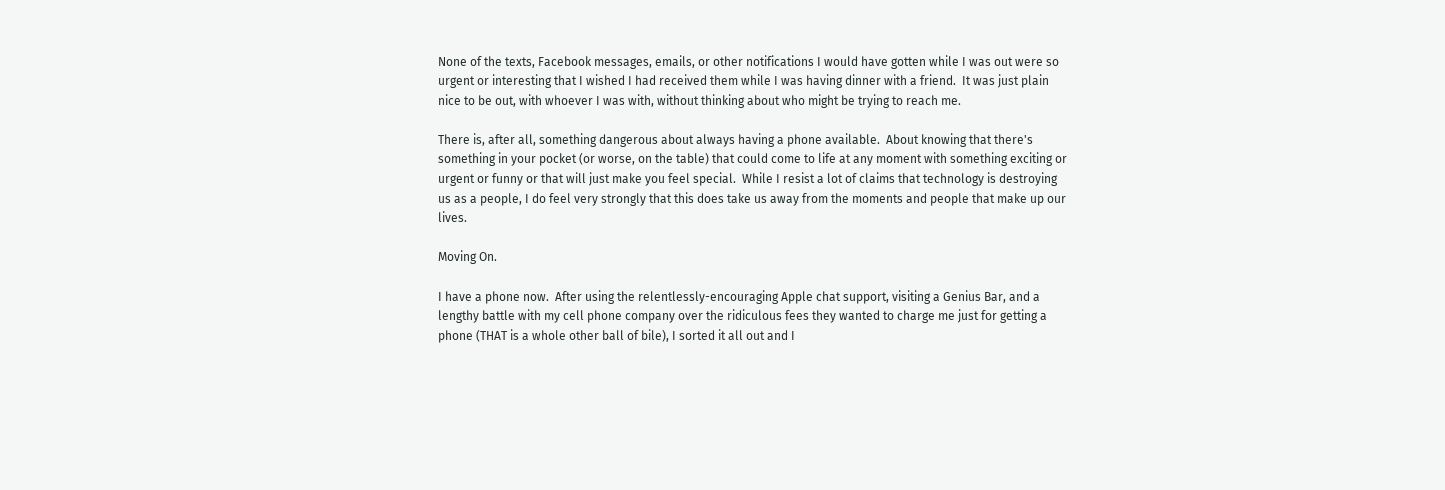None of the texts, Facebook messages, emails, or other notifications I would have gotten while I was out were so urgent or interesting that I wished I had received them while I was having dinner with a friend.  It was just plain nice to be out, with whoever I was with, without thinking about who might be trying to reach me.

There is, after all, something dangerous about always having a phone available.  About knowing that there's something in your pocket (or worse, on the table) that could come to life at any moment with something exciting or urgent or funny or that will just make you feel special.  While I resist a lot of claims that technology is destroying us as a people, I do feel very strongly that this does take us away from the moments and people that make up our lives.

Moving On.

I have a phone now.  After using the relentlessly-encouraging Apple chat support, visiting a Genius Bar, and a lengthy battle with my cell phone company over the ridiculous fees they wanted to charge me just for getting a phone (THAT is a whole other ball of bile), I sorted it all out and I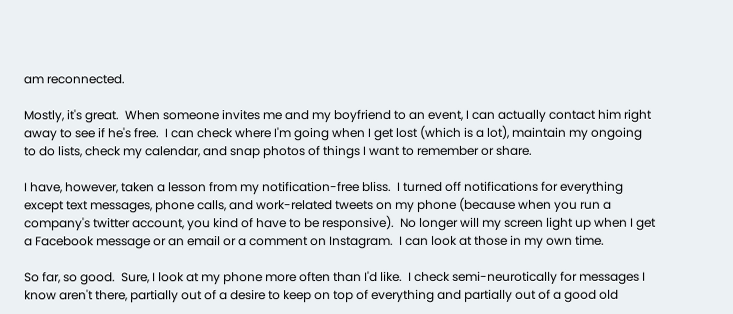am reconnected.

Mostly, it's great.  When someone invites me and my boyfriend to an event, I can actually contact him right away to see if he's free.  I can check where I'm going when I get lost (which is a lot), maintain my ongoing to do lists, check my calendar, and snap photos of things I want to remember or share.

I have, however, taken a lesson from my notification-free bliss.  I turned off notifications for everything except text messages, phone calls, and work-related tweets on my phone (because when you run a company's twitter account, you kind of have to be responsive).  No longer will my screen light up when I get a Facebook message or an email or a comment on Instagram.  I can look at those in my own time.

So far, so good.  Sure, I look at my phone more often than I'd like.  I check semi-neurotically for messages I know aren't there, partially out of a desire to keep on top of everything and partially out of a good old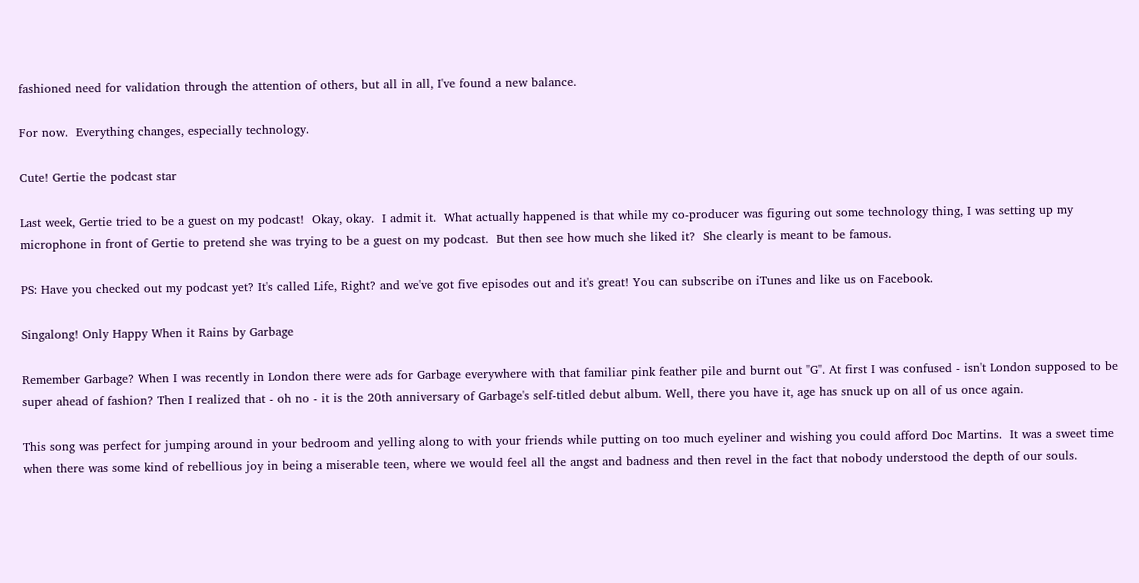fashioned need for validation through the attention of others, but all in all, I've found a new balance.

For now.  Everything changes, especially technology.

Cute! Gertie the podcast star

Last week, Gertie tried to be a guest on my podcast!  Okay, okay.  I admit it.  What actually happened is that while my co-producer was figuring out some technology thing, I was setting up my microphone in front of Gertie to pretend she was trying to be a guest on my podcast.  But then see how much she liked it?  She clearly is meant to be famous.

PS: Have you checked out my podcast yet? It's called Life, Right? and we've got five episodes out and it's great! You can subscribe on iTunes and like us on Facebook.

Singalong! Only Happy When it Rains by Garbage

Remember Garbage? When I was recently in London there were ads for Garbage everywhere with that familiar pink feather pile and burnt out "G". At first I was confused - isn't London supposed to be super ahead of fashion? Then I realized that - oh no - it is the 20th anniversary of Garbage's self-titled debut album. Well, there you have it, age has snuck up on all of us once again.

This song was perfect for jumping around in your bedroom and yelling along to with your friends while putting on too much eyeliner and wishing you could afford Doc Martins.  It was a sweet time when there was some kind of rebellious joy in being a miserable teen, where we would feel all the angst and badness and then revel in the fact that nobody understood the depth of our souls.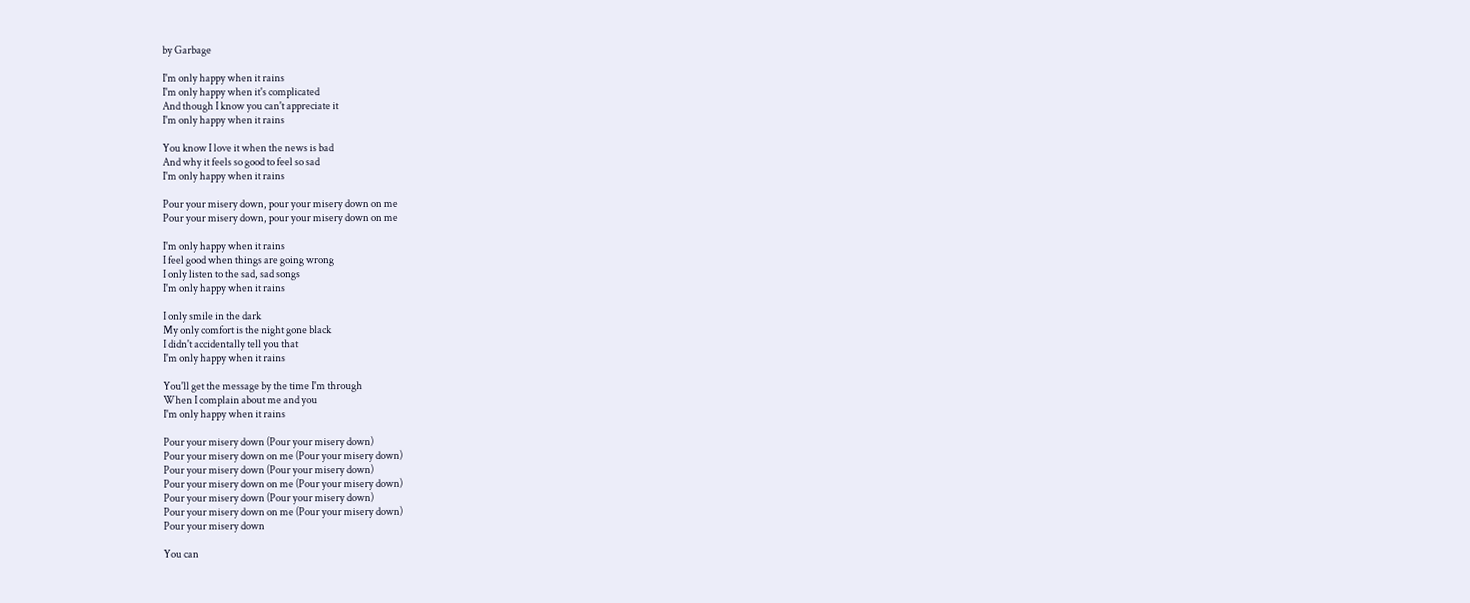by Garbage

I'm only happy when it rains
I'm only happy when it's complicated
And though I know you can't appreciate it
I'm only happy when it rains

You know I love it when the news is bad
And why it feels so good to feel so sad
I'm only happy when it rains

Pour your misery down, pour your misery down on me
Pour your misery down, pour your misery down on me

I'm only happy when it rains
I feel good when things are going wrong
I only listen to the sad, sad songs
I'm only happy when it rains

I only smile in the dark
My only comfort is the night gone black
I didn't accidentally tell you that
I'm only happy when it rains

You'll get the message by the time I'm through
When I complain about me and you
I'm only happy when it rains

Pour your misery down (Pour your misery down)
Pour your misery down on me (Pour your misery down)
Pour your misery down (Pour your misery down)
Pour your misery down on me (Pour your misery down)
Pour your misery down (Pour your misery down)
Pour your misery down on me (Pour your misery down)
Pour your misery down

You can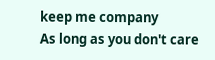keep me company
As long as you don't care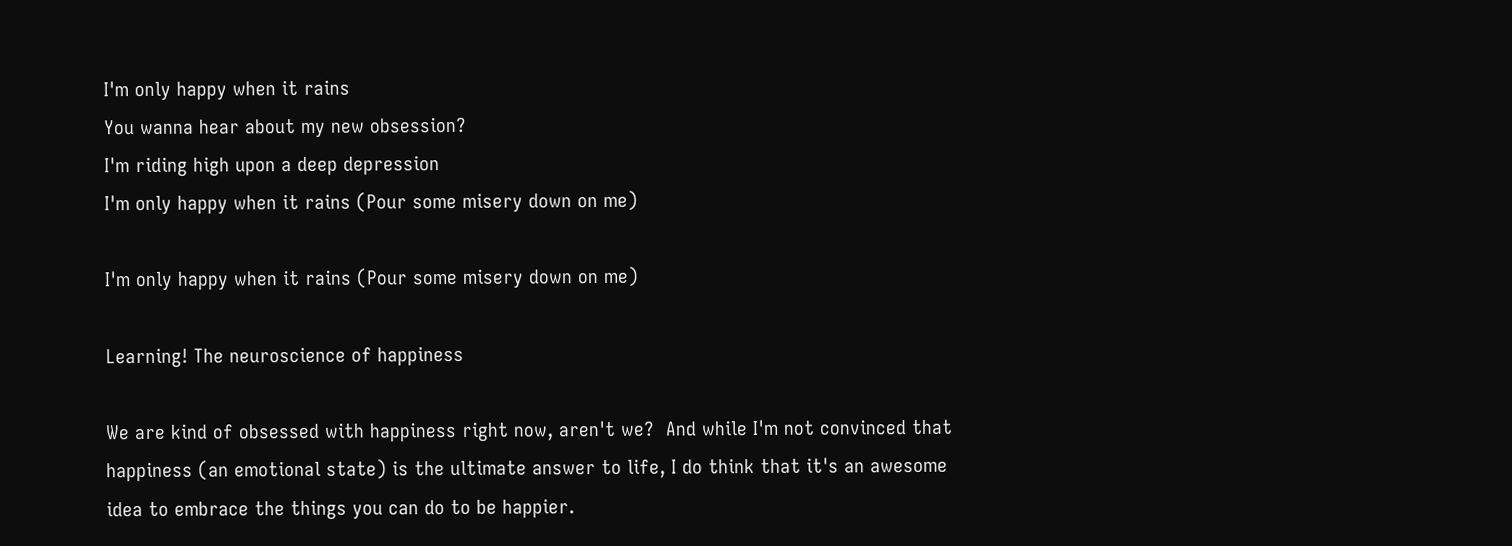I'm only happy when it rains
You wanna hear about my new obsession?
I'm riding high upon a deep depression
I'm only happy when it rains (Pour some misery down on me)

I'm only happy when it rains (Pour some misery down on me)

Learning! The neuroscience of happiness

We are kind of obsessed with happiness right now, aren't we?  And while I'm not convinced that happiness (an emotional state) is the ultimate answer to life, I do think that it's an awesome idea to embrace the things you can do to be happier.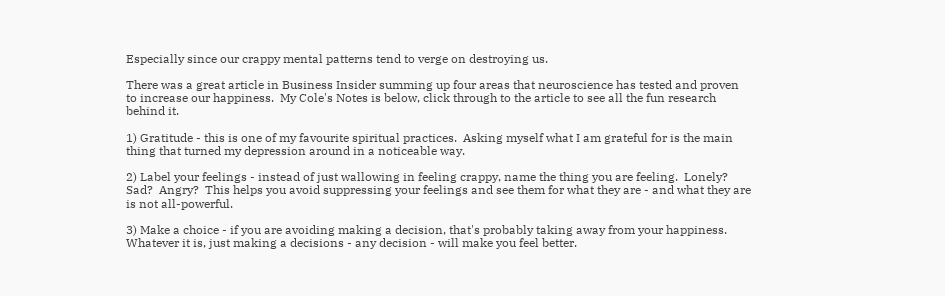Especially since our crappy mental patterns tend to verge on destroying us.

There was a great article in Business Insider summing up four areas that neuroscience has tested and proven to increase our happiness.  My Cole's Notes is below, click through to the article to see all the fun research behind it.

1) Gratitude - this is one of my favourite spiritual practices.  Asking myself what I am grateful for is the main thing that turned my depression around in a noticeable way.

2) Label your feelings - instead of just wallowing in feeling crappy, name the thing you are feeling.  Lonely?  Sad?  Angry?  This helps you avoid suppressing your feelings and see them for what they are - and what they are is not all-powerful.

3) Make a choice - if you are avoiding making a decision, that's probably taking away from your happiness.  Whatever it is, just making a decisions - any decision - will make you feel better.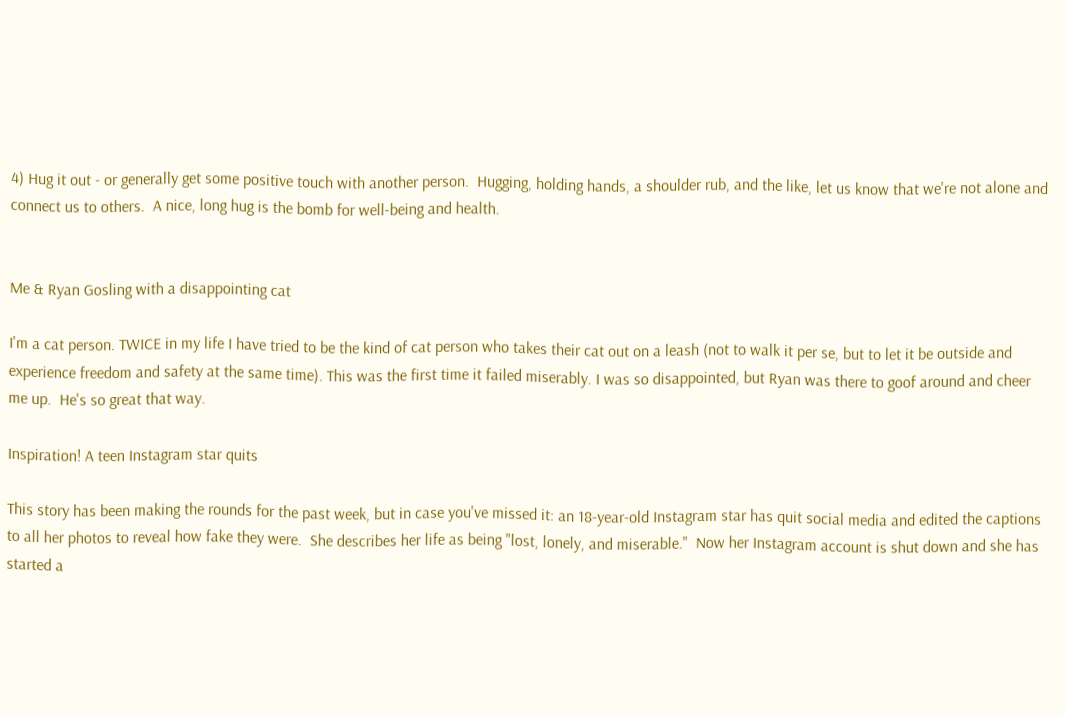4) Hug it out - or generally get some positive touch with another person.  Hugging, holding hands, a shoulder rub, and the like, let us know that we're not alone and connect us to others.  A nice, long hug is the bomb for well-being and health.


Me & Ryan Gosling with a disappointing cat

I'm a cat person. TWICE in my life I have tried to be the kind of cat person who takes their cat out on a leash (not to walk it per se, but to let it be outside and experience freedom and safety at the same time). This was the first time it failed miserably. I was so disappointed, but Ryan was there to goof around and cheer me up.  He's so great that way.

Inspiration! A teen Instagram star quits

This story has been making the rounds for the past week, but in case you've missed it: an 18-year-old Instagram star has quit social media and edited the captions to all her photos to reveal how fake they were.  She describes her life as being "lost, lonely, and miserable."  Now her Instagram account is shut down and she has started a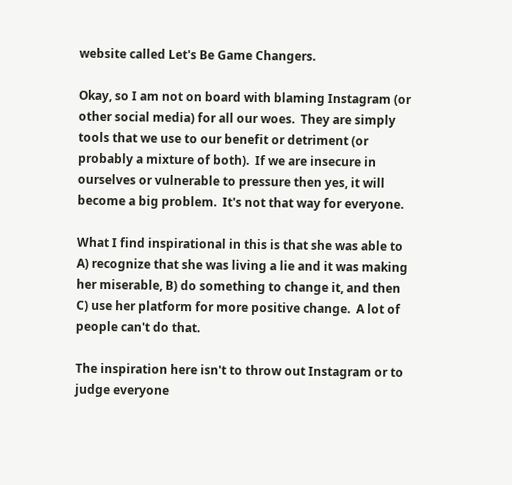website called Let's Be Game Changers.

Okay, so I am not on board with blaming Instagram (or other social media) for all our woes.  They are simply tools that we use to our benefit or detriment (or probably a mixture of both).  If we are insecure in ourselves or vulnerable to pressure then yes, it will become a big problem.  It's not that way for everyone.

What I find inspirational in this is that she was able to A) recognize that she was living a lie and it was making her miserable, B) do something to change it, and then C) use her platform for more positive change.  A lot of people can't do that.

The inspiration here isn't to throw out Instagram or to judge everyone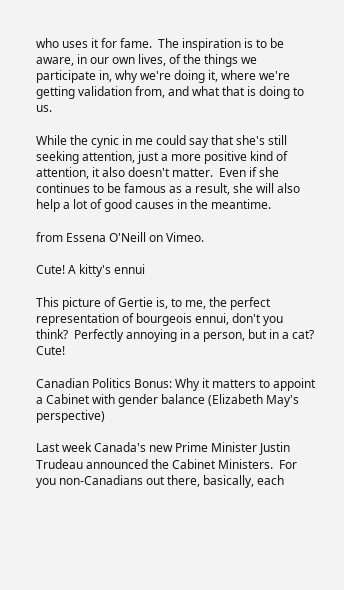who uses it for fame.  The inspiration is to be aware, in our own lives, of the things we participate in, why we're doing it, where we're getting validation from, and what that is doing to us.

While the cynic in me could say that she's still seeking attention, just a more positive kind of attention, it also doesn't matter.  Even if she continues to be famous as a result, she will also help a lot of good causes in the meantime.

from Essena O'Neill on Vimeo.

Cute! A kitty's ennui

This picture of Gertie is, to me, the perfect representation of bourgeois ennui, don't you think?  Perfectly annoying in a person, but in a cat?  Cute!

Canadian Politics Bonus: Why it matters to appoint a Cabinet with gender balance (Elizabeth May's perspective)

Last week Canada's new Prime Minister Justin Trudeau announced the Cabinet Ministers.  For you non-Canadians out there, basically, each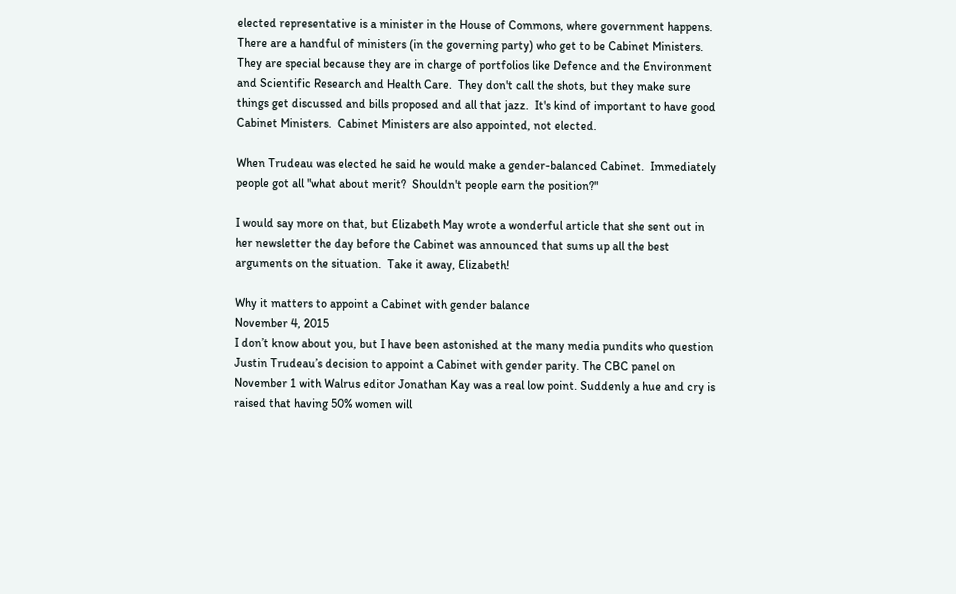elected representative is a minister in the House of Commons, where government happens.  There are a handful of ministers (in the governing party) who get to be Cabinet Ministers.  They are special because they are in charge of portfolios like Defence and the Environment and Scientific Research and Health Care.  They don't call the shots, but they make sure things get discussed and bills proposed and all that jazz.  It's kind of important to have good Cabinet Ministers.  Cabinet Ministers are also appointed, not elected.

When Trudeau was elected he said he would make a gender-balanced Cabinet.  Immediately people got all "what about merit?  Shouldn't people earn the position?"

I would say more on that, but Elizabeth May wrote a wonderful article that she sent out in her newsletter the day before the Cabinet was announced that sums up all the best arguments on the situation.  Take it away, Elizabeth!

Why it matters to appoint a Cabinet with gender balance
November 4, 2015
I don’t know about you, but I have been astonished at the many media pundits who question Justin Trudeau’s decision to appoint a Cabinet with gender parity. The CBC panel on November 1 with Walrus editor Jonathan Kay was a real low point. Suddenly a hue and cry is raised that having 50% women will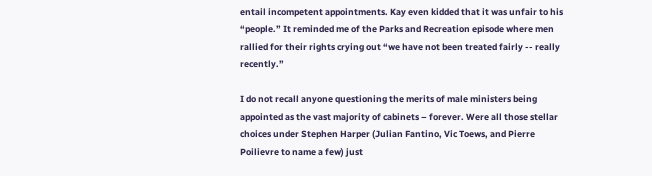entail incompetent appointments. Kay even kidded that it was unfair to his “people.” It reminded me of the Parks and Recreation episode where men rallied for their rights crying out “we have not been treated fairly -- really recently.”

I do not recall anyone questioning the merits of male ministers being appointed as the vast majority of cabinets – forever. Were all those stellar choices under Stephen Harper (Julian Fantino, Vic Toews, and Pierre Poilievre to name a few) just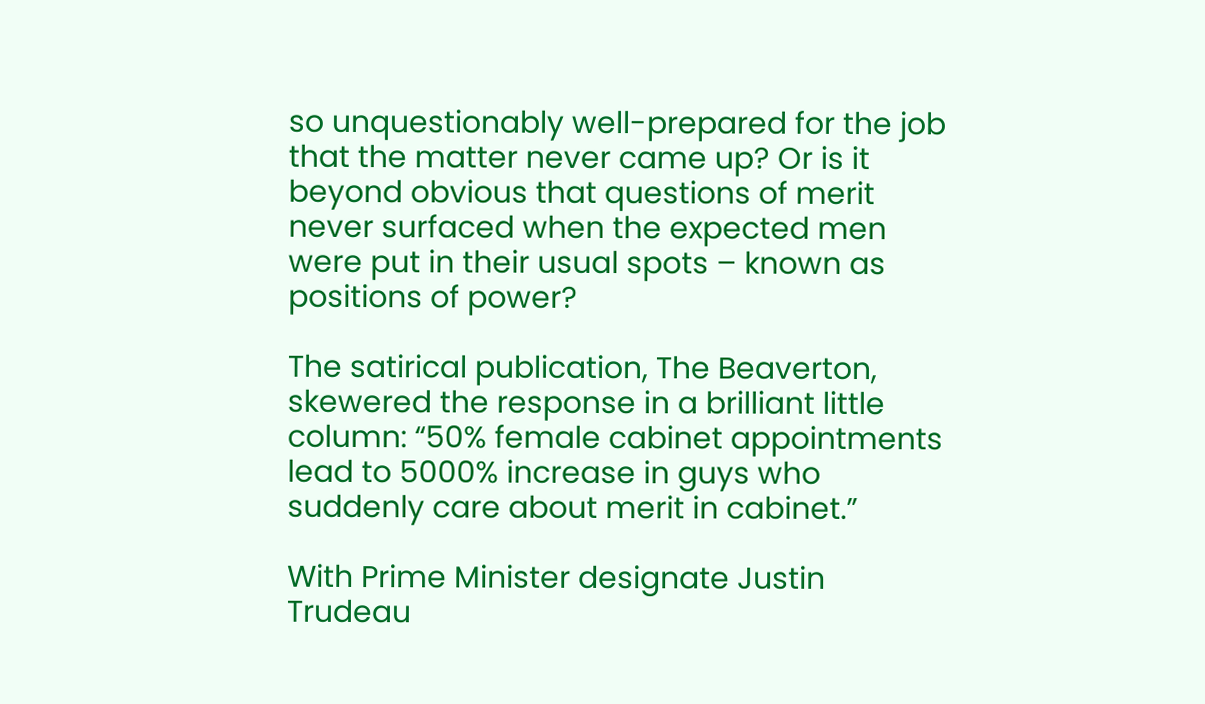so unquestionably well-prepared for the job that the matter never came up? Or is it beyond obvious that questions of merit never surfaced when the expected men were put in their usual spots – known as positions of power?

The satirical publication, The Beaverton, skewered the response in a brilliant little column: “50% female cabinet appointments lead to 5000% increase in guys who suddenly care about merit in cabinet.”

With Prime Minister designate Justin Trudeau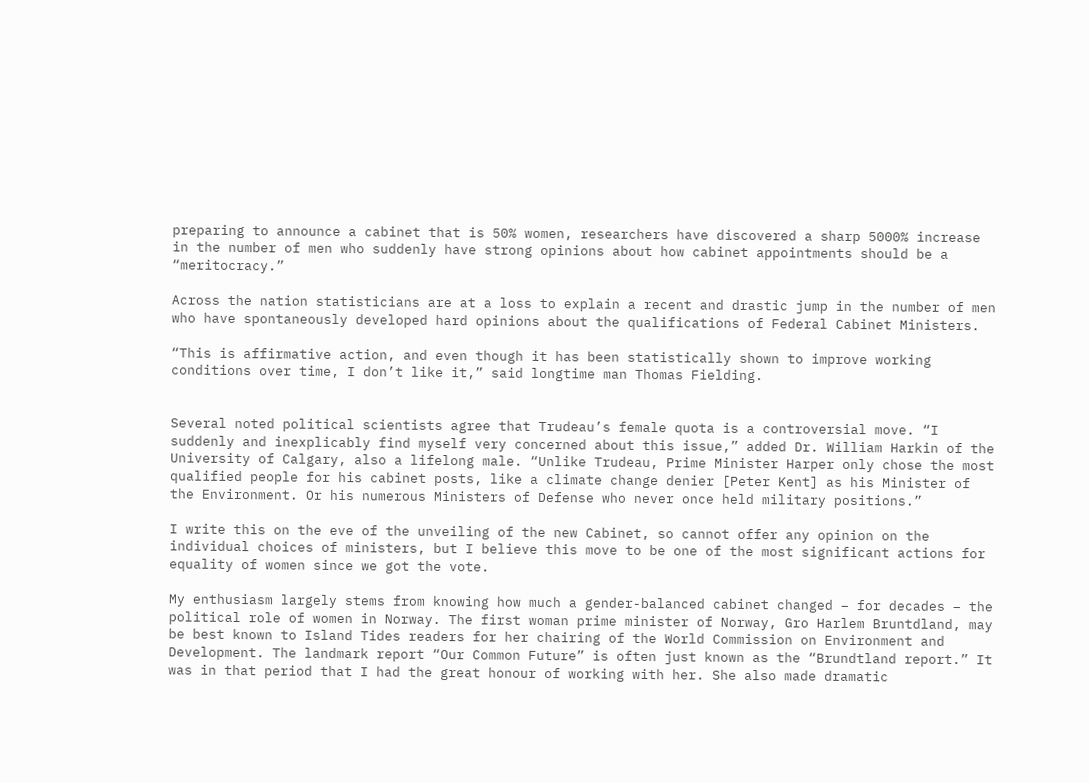preparing to announce a cabinet that is 50% women, researchers have discovered a sharp 5000% increase in the number of men who suddenly have strong opinions about how cabinet appointments should be a “meritocracy.”

Across the nation statisticians are at a loss to explain a recent and drastic jump in the number of men who have spontaneously developed hard opinions about the qualifications of Federal Cabinet Ministers.

“This is affirmative action, and even though it has been statistically shown to improve working conditions over time, I don’t like it,” said longtime man Thomas Fielding.


Several noted political scientists agree that Trudeau’s female quota is a controversial move. “I suddenly and inexplicably find myself very concerned about this issue,” added Dr. William Harkin of the University of Calgary, also a lifelong male. “Unlike Trudeau, Prime Minister Harper only chose the most qualified people for his cabinet posts, like a climate change denier [Peter Kent] as his Minister of the Environment. Or his numerous Ministers of Defense who never once held military positions.”

I write this on the eve of the unveiling of the new Cabinet, so cannot offer any opinion on the individual choices of ministers, but I believe this move to be one of the most significant actions for equality of women since we got the vote.

My enthusiasm largely stems from knowing how much a gender-balanced cabinet changed – for decades – the political role of women in Norway. The first woman prime minister of Norway, Gro Harlem Bruntdland, may be best known to Island Tides readers for her chairing of the World Commission on Environment and Development. The landmark report “Our Common Future” is often just known as the “Brundtland report.” It was in that period that I had the great honour of working with her. She also made dramatic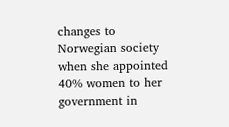changes to Norwegian society when she appointed 40% women to her government in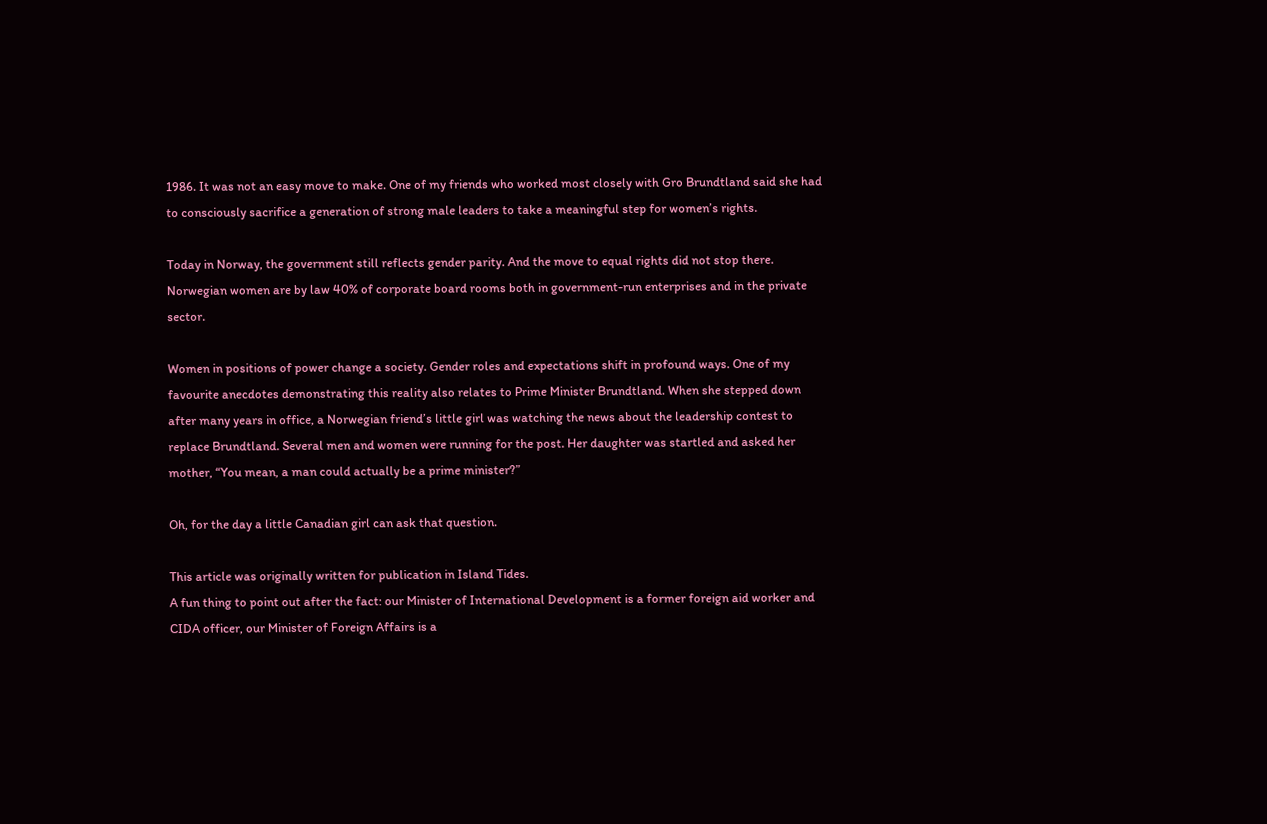1986. It was not an easy move to make. One of my friends who worked most closely with Gro Brundtland said she had to consciously sacrifice a generation of strong male leaders to take a meaningful step for women’s rights.

Today in Norway, the government still reflects gender parity. And the move to equal rights did not stop there. Norwegian women are by law 40% of corporate board rooms both in government-run enterprises and in the private sector.

Women in positions of power change a society. Gender roles and expectations shift in profound ways. One of my favourite anecdotes demonstrating this reality also relates to Prime Minister Brundtland. When she stepped down after many years in office, a Norwegian friend’s little girl was watching the news about the leadership contest to replace Brundtland. Several men and women were running for the post. Her daughter was startled and asked her mother, “You mean, a man could actually be a prime minister?”

Oh, for the day a little Canadian girl can ask that question.

This article was originally written for publication in Island Tides.
A fun thing to point out after the fact: our Minister of International Development is a former foreign aid worker and CIDA officer, our Minister of Foreign Affairs is a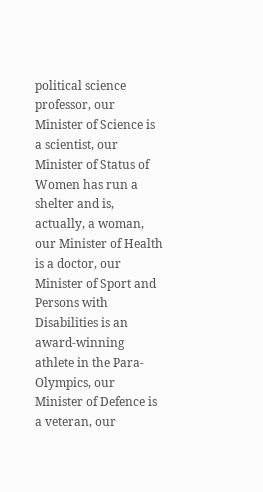political science professor, our Minister of Science is a scientist, our Minister of Status of Women has run a shelter and is, actually, a woman, our Minister of Health is a doctor, our Minister of Sport and Persons with Disabilities is an award-winning athlete in the Para-Olympics, our Minister of Defence is a veteran, our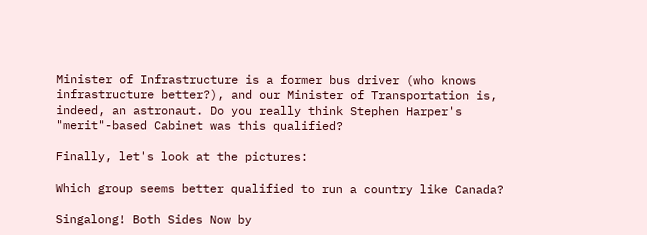Minister of Infrastructure is a former bus driver (who knows infrastructure better?), and our Minister of Transportation is, indeed, an astronaut. Do you really think Stephen Harper's "merit"-based Cabinet was this qualified?

Finally, let's look at the pictures:

Which group seems better qualified to run a country like Canada?

Singalong! Both Sides Now by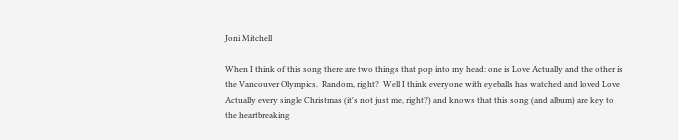Joni Mitchell

When I think of this song there are two things that pop into my head: one is Love Actually and the other is the Vancouver Olympics.  Random, right?  Well I think everyone with eyeballs has watched and loved Love Actually every single Christmas (it's not just me, right?) and knows that this song (and album) are key to the heartbreaking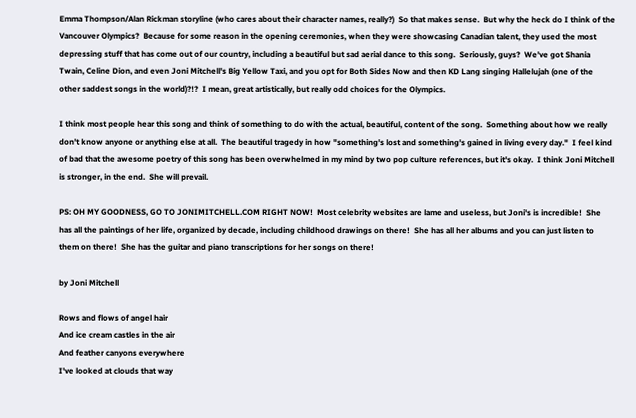Emma Thompson/Alan Rickman storyline (who cares about their character names, really?)  So that makes sense.  But why the heck do I think of the Vancouver Olympics?  Because for some reason in the opening ceremonies, when they were showcasing Canadian talent, they used the most depressing stuff that has come out of our country, including a beautiful but sad aerial dance to this song.  Seriously, guys?  We've got Shania Twain, Celine Dion, and even Joni Mitchell's Big Yellow Taxi, and you opt for Both Sides Now and then KD Lang singing Hallelujah (one of the other saddest songs in the world)?!?  I mean, great artistically, but really odd choices for the Olympics.

I think most people hear this song and think of something to do with the actual, beautiful, content of the song.  Something about how we really don't know anyone or anything else at all.  The beautiful tragedy in how "something's lost and something's gained in living every day."  I feel kind of bad that the awesome poetry of this song has been overwhelmed in my mind by two pop culture references, but it's okay.  I think Joni Mitchell is stronger, in the end.  She will prevail.

PS: OH MY GOODNESS, GO TO JONIMITCHELL.COM RIGHT NOW!  Most celebrity websites are lame and useless, but Joni's is incredible!  She has all the paintings of her life, organized by decade, including childhood drawings on there!  She has all her albums and you can just listen to them on there!  She has the guitar and piano transcriptions for her songs on there!

by Joni Mitchell

Rows and flows of angel hair
And ice cream castles in the air
And feather canyons everywhere
I've looked at clouds that way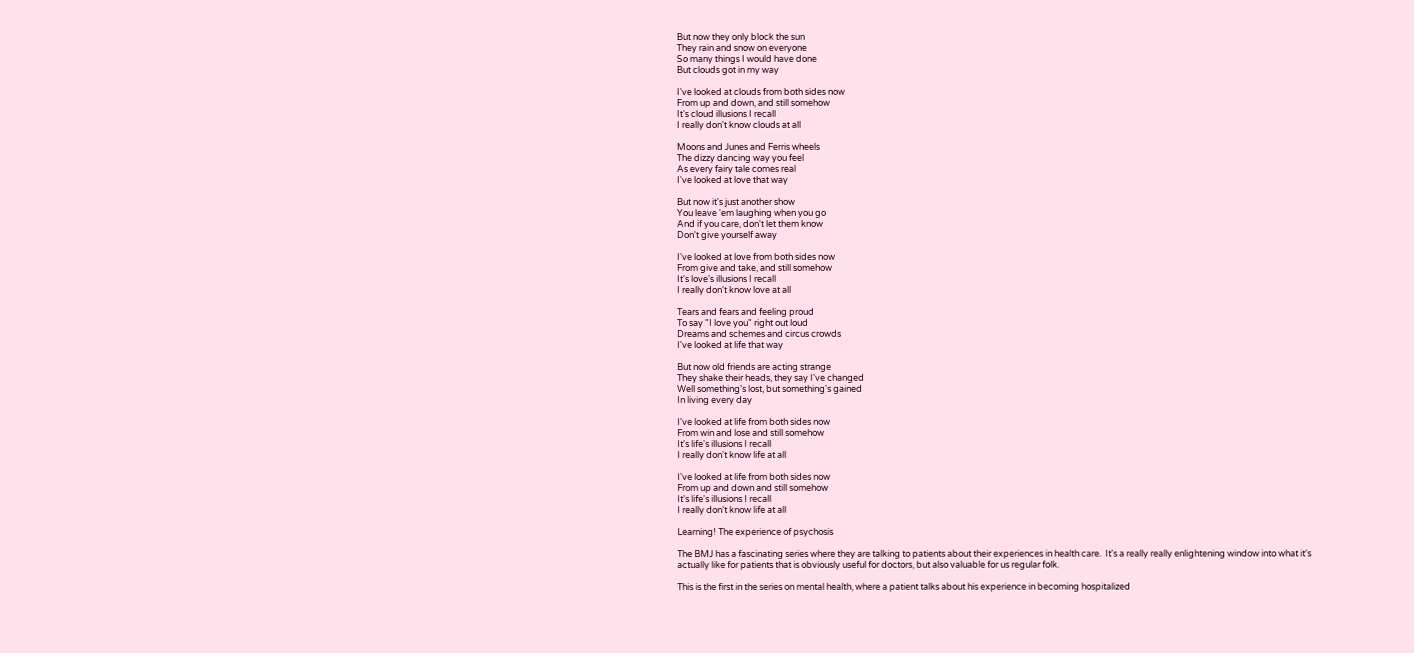But now they only block the sun
They rain and snow on everyone
So many things I would have done
But clouds got in my way

I've looked at clouds from both sides now
From up and down, and still somehow
It's cloud illusions I recall
I really don't know clouds at all

Moons and Junes and Ferris wheels
The dizzy dancing way you feel
As every fairy tale comes real
I've looked at love that way

But now it's just another show
You leave 'em laughing when you go
And if you care, don't let them know
Don't give yourself away

I've looked at love from both sides now
From give and take, and still somehow
It's love's illusions I recall
I really don't know love at all

Tears and fears and feeling proud
To say "I love you" right out loud
Dreams and schemes and circus crowds
I've looked at life that way

But now old friends are acting strange
They shake their heads, they say I've changed
Well something's lost, but something's gained
In living every day

I've looked at life from both sides now
From win and lose and still somehow
It's life's illusions I recall
I really don't know life at all

I've looked at life from both sides now
From up and down and still somehow
It's life's illusions I recall
I really don't know life at all

Learning! The experience of psychosis

The BMJ has a fascinating series where they are talking to patients about their experiences in health care.  It's a really really enlightening window into what it's actually like for patients that is obviously useful for doctors, but also valuable for us regular folk.

This is the first in the series on mental health, where a patient talks about his experience in becoming hospitalized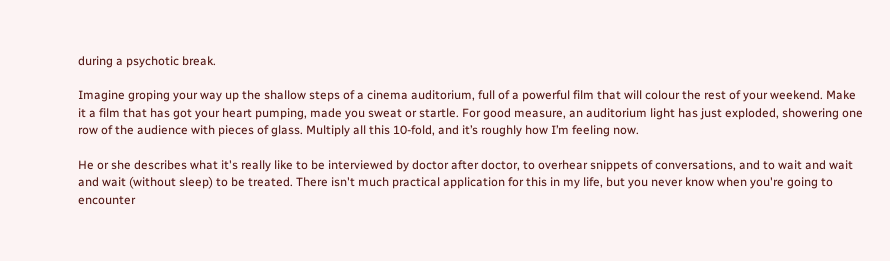during a psychotic break.

Imagine groping your way up the shallow steps of a cinema auditorium, full of a powerful film that will colour the rest of your weekend. Make it a film that has got your heart pumping, made you sweat or startle. For good measure, an auditorium light has just exploded, showering one row of the audience with pieces of glass. Multiply all this 10-fold, and it’s roughly how I’m feeling now.

He or she describes what it's really like to be interviewed by doctor after doctor, to overhear snippets of conversations, and to wait and wait and wait (without sleep) to be treated. There isn't much practical application for this in my life, but you never know when you're going to encounter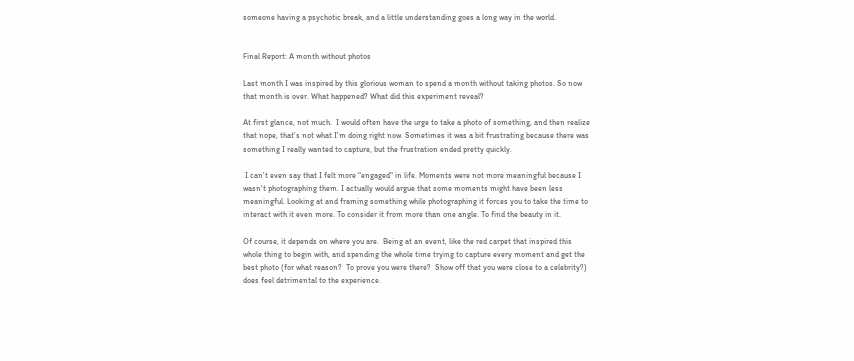someone having a psychotic break, and a little understanding goes a long way in the world.


Final Report: A month without photos

Last month I was inspired by this glorious woman to spend a month without taking photos. So now that month is over. What happened? What did this experiment reveal?

At first glance, not much.  I would often have the urge to take a photo of something, and then realize that nope, that's not what I'm doing right now. Sometimes it was a bit frustrating because there was something I really wanted to capture, but the frustration ended pretty quickly.

 I can't even say that I felt more "engaged" in life. Moments were not more meaningful because I wasn't photographing them. I actually would argue that some moments might have been less meaningful. Looking at and framing something while photographing it forces you to take the time to interact with it even more. To consider it from more than one angle. To find the beauty in it.

Of course, it depends on where you are.  Being at an event, like the red carpet that inspired this whole thing to begin with, and spending the whole time trying to capture every moment and get the best photo (for what reason?  To prove you were there?  Show off that you were close to a celebrity?) does feel detrimental to the experience.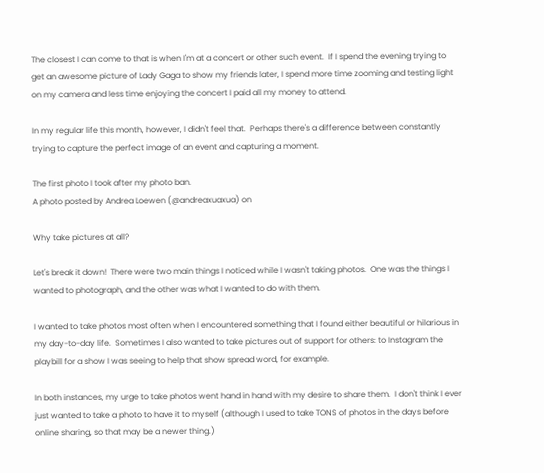The closest I can come to that is when I'm at a concert or other such event.  If I spend the evening trying to get an awesome picture of Lady Gaga to show my friends later, I spend more time zooming and testing light on my camera and less time enjoying the concert I paid all my money to attend.

In my regular life this month, however, I didn't feel that.  Perhaps there's a difference between constantly trying to capture the perfect image of an event and capturing a moment.

The first photo I took after my photo ban.
A photo posted by Andrea Loewen (@andreaxuaxua) on

Why take pictures at all?

Let's break it down!  There were two main things I noticed while I wasn't taking photos.  One was the things I wanted to photograph, and the other was what I wanted to do with them.

I wanted to take photos most often when I encountered something that I found either beautiful or hilarious in my day-to-day life.  Sometimes I also wanted to take pictures out of support for others: to Instagram the playbill for a show I was seeing to help that show spread word, for example.

In both instances, my urge to take photos went hand in hand with my desire to share them.  I don't think I ever just wanted to take a photo to have it to myself (although I used to take TONS of photos in the days before online sharing, so that may be a newer thing.)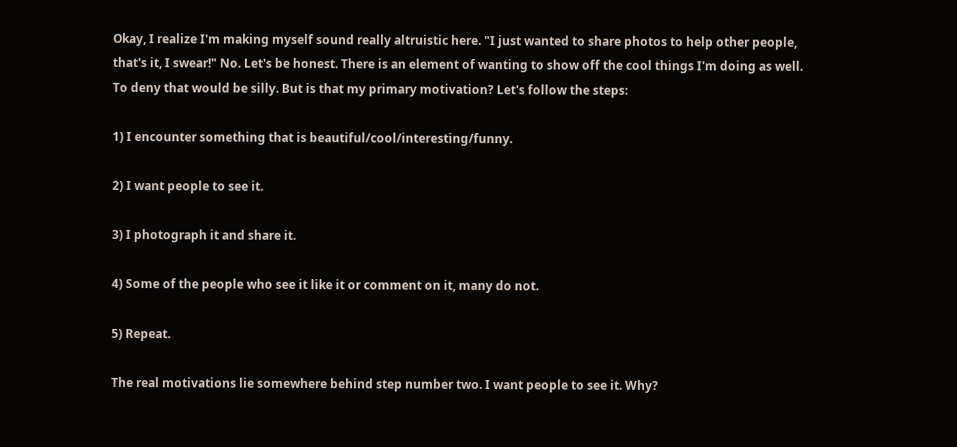Okay, I realize I'm making myself sound really altruistic here. "I just wanted to share photos to help other people, that's it, I swear!" No. Let's be honest. There is an element of wanting to show off the cool things I'm doing as well. To deny that would be silly. But is that my primary motivation? Let's follow the steps:

1) I encounter something that is beautiful/cool/interesting/funny.

2) I want people to see it.

3) I photograph it and share it.

4) Some of the people who see it like it or comment on it, many do not.

5) Repeat.

The real motivations lie somewhere behind step number two. I want people to see it. Why?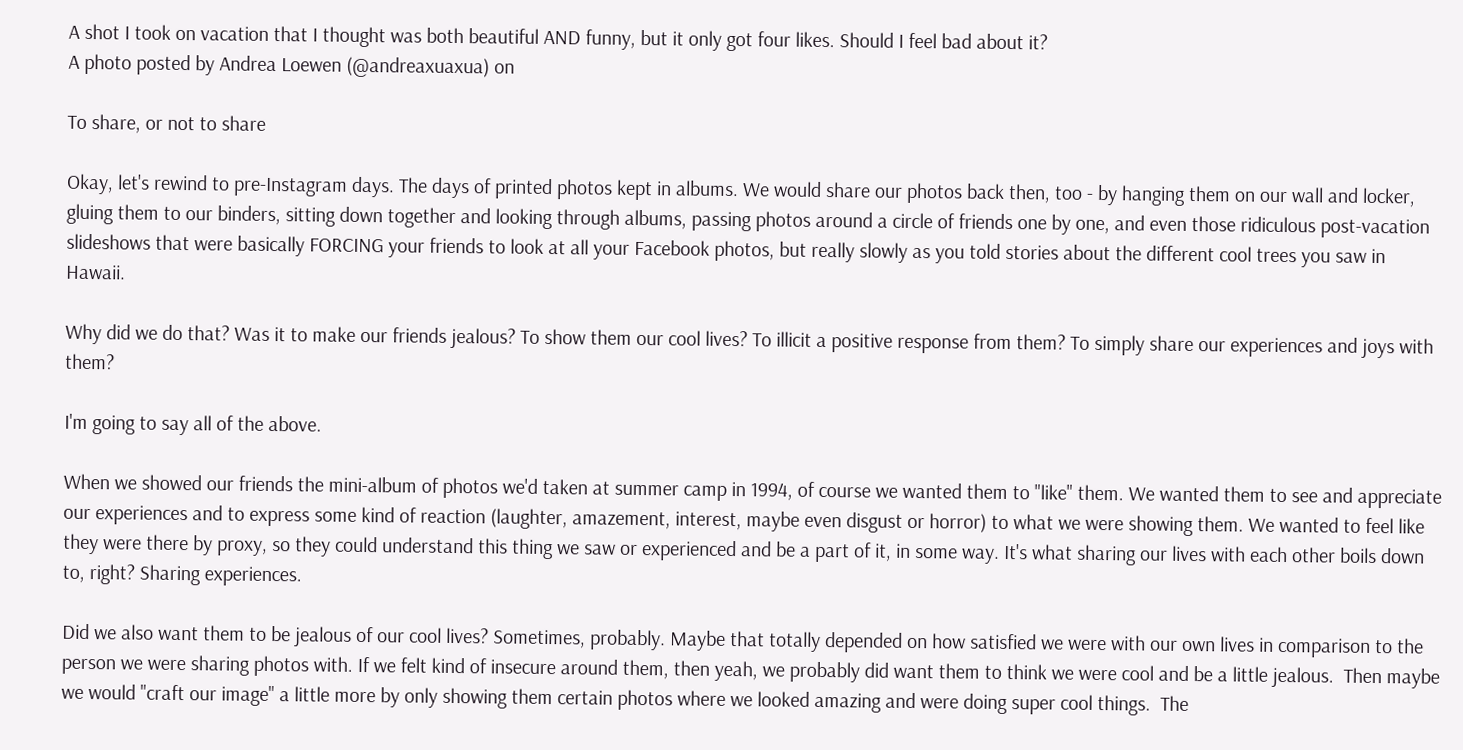A shot I took on vacation that I thought was both beautiful AND funny, but it only got four likes. Should I feel bad about it?
A photo posted by Andrea Loewen (@andreaxuaxua) on

To share, or not to share

Okay, let's rewind to pre-Instagram days. The days of printed photos kept in albums. We would share our photos back then, too - by hanging them on our wall and locker, gluing them to our binders, sitting down together and looking through albums, passing photos around a circle of friends one by one, and even those ridiculous post-vacation slideshows that were basically FORCING your friends to look at all your Facebook photos, but really slowly as you told stories about the different cool trees you saw in Hawaii.

Why did we do that? Was it to make our friends jealous? To show them our cool lives? To illicit a positive response from them? To simply share our experiences and joys with them?

I'm going to say all of the above.

When we showed our friends the mini-album of photos we'd taken at summer camp in 1994, of course we wanted them to "like" them. We wanted them to see and appreciate our experiences and to express some kind of reaction (laughter, amazement, interest, maybe even disgust or horror) to what we were showing them. We wanted to feel like they were there by proxy, so they could understand this thing we saw or experienced and be a part of it, in some way. It's what sharing our lives with each other boils down to, right? Sharing experiences.

Did we also want them to be jealous of our cool lives? Sometimes, probably. Maybe that totally depended on how satisfied we were with our own lives in comparison to the person we were sharing photos with. If we felt kind of insecure around them, then yeah, we probably did want them to think we were cool and be a little jealous.  Then maybe we would "craft our image" a little more by only showing them certain photos where we looked amazing and were doing super cool things.  The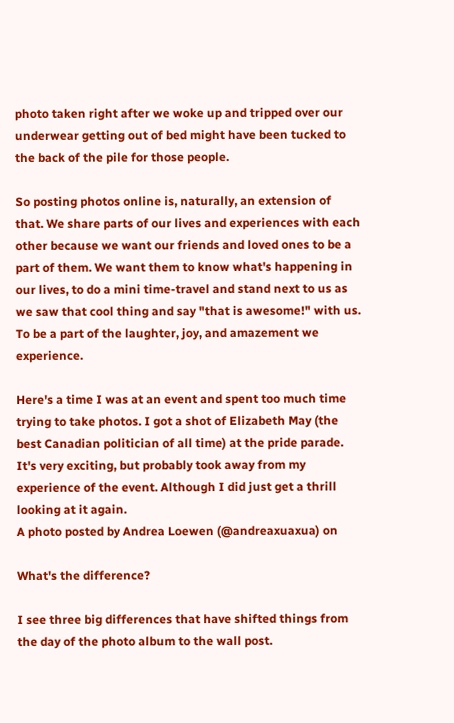photo taken right after we woke up and tripped over our underwear getting out of bed might have been tucked to the back of the pile for those people.

So posting photos online is, naturally, an extension of that. We share parts of our lives and experiences with each other because we want our friends and loved ones to be a part of them. We want them to know what's happening in our lives, to do a mini time-travel and stand next to us as we saw that cool thing and say "that is awesome!" with us.  To be a part of the laughter, joy, and amazement we experience.

Here's a time I was at an event and spent too much time trying to take photos. I got a shot of Elizabeth May (the best Canadian politician of all time) at the pride parade. It's very exciting, but probably took away from my experience of the event. Although I did just get a thrill looking at it again.
A photo posted by Andrea Loewen (@andreaxuaxua) on

What's the difference?

I see three big differences that have shifted things from the day of the photo album to the wall post.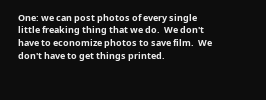One: we can post photos of every single little freaking thing that we do.  We don't have to economize photos to save film.  We don't have to get things printed.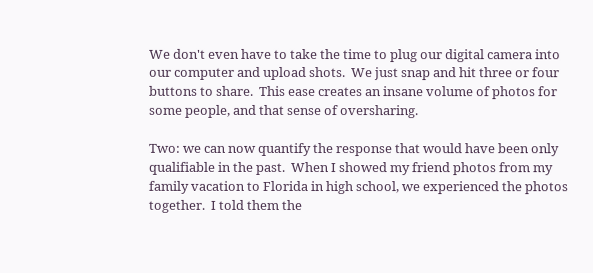We don't even have to take the time to plug our digital camera into our computer and upload shots.  We just snap and hit three or four buttons to share.  This ease creates an insane volume of photos for some people, and that sense of oversharing.

Two: we can now quantify the response that would have been only qualifiable in the past.  When I showed my friend photos from my family vacation to Florida in high school, we experienced the photos together.  I told them the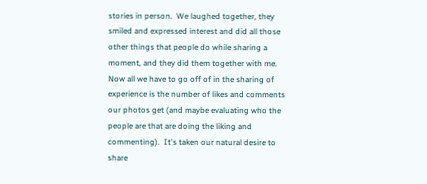stories in person.  We laughed together, they smiled and expressed interest and did all those other things that people do while sharing a moment, and they did them together with me.  Now all we have to go off of in the sharing of experience is the number of likes and comments our photos get (and maybe evaluating who the people are that are doing the liking and commenting).  It's taken our natural desire to share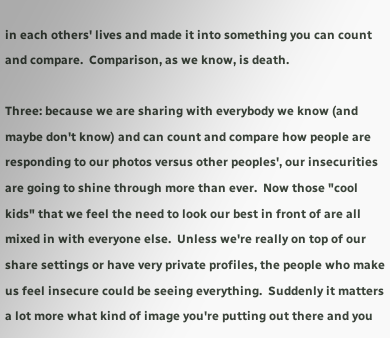in each others' lives and made it into something you can count and compare.  Comparison, as we know, is death.

Three: because we are sharing with everybody we know (and maybe don't know) and can count and compare how people are responding to our photos versus other peoples', our insecurities are going to shine through more than ever.  Now those "cool kids" that we feel the need to look our best in front of are all mixed in with everyone else.  Unless we're really on top of our share settings or have very private profiles, the people who make us feel insecure could be seeing everything.  Suddenly it matters a lot more what kind of image you're putting out there and you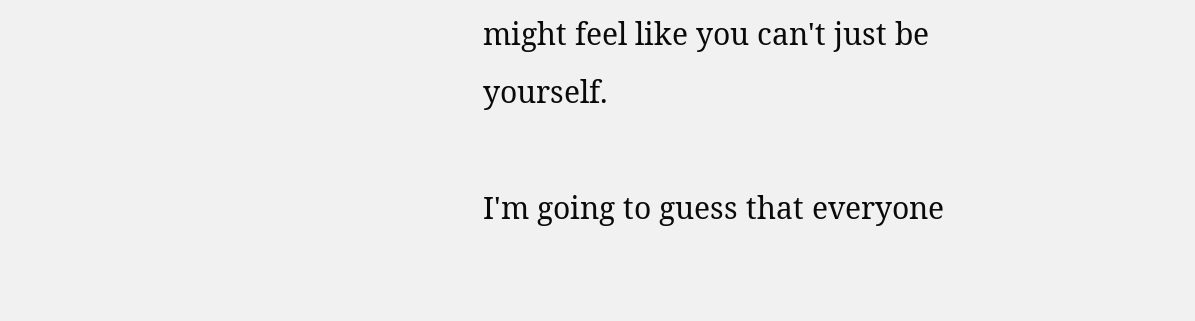might feel like you can't just be yourself.

I'm going to guess that everyone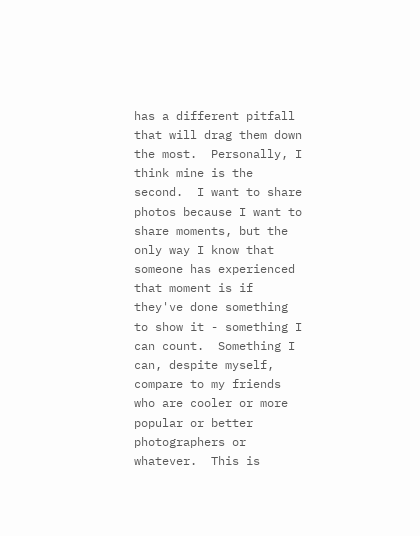has a different pitfall that will drag them down the most.  Personally, I think mine is the second.  I want to share photos because I want to share moments, but the only way I know that someone has experienced that moment is if they've done something to show it - something I can count.  Something I can, despite myself, compare to my friends who are cooler or more popular or better photographers or whatever.  This is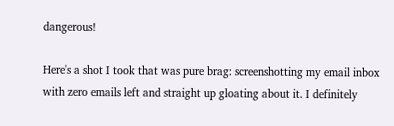dangerous!

Here's a shot I took that was pure brag: screenshotting my email inbox with zero emails left and straight up gloating about it. I definitely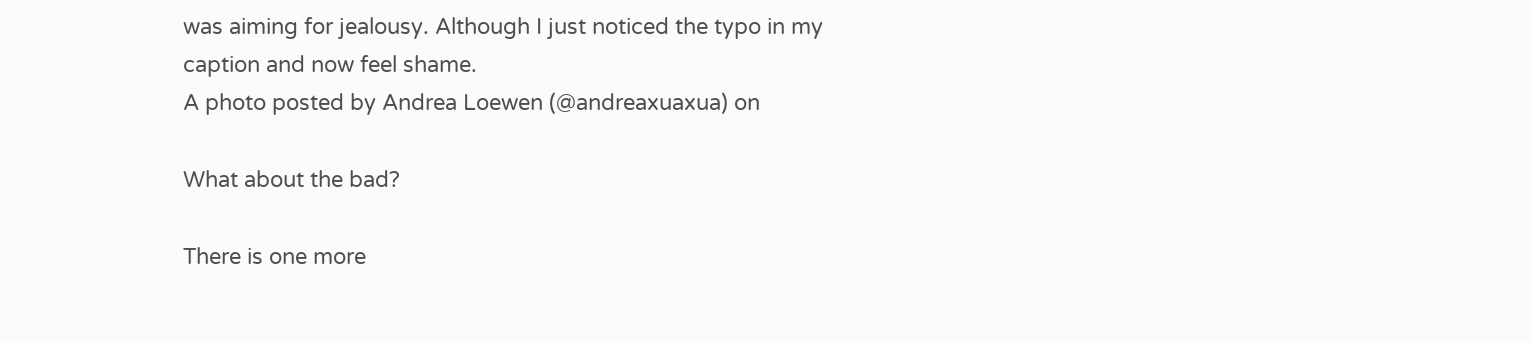was aiming for jealousy. Although I just noticed the typo in my caption and now feel shame.
A photo posted by Andrea Loewen (@andreaxuaxua) on

What about the bad?

There is one more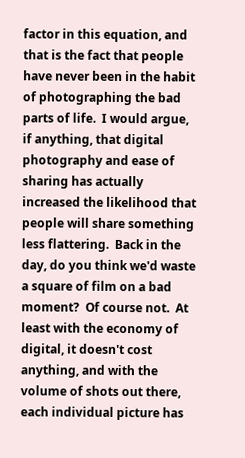factor in this equation, and that is the fact that people have never been in the habit of photographing the bad parts of life.  I would argue, if anything, that digital photography and ease of sharing has actually increased the likelihood that people will share something less flattering.  Back in the day, do you think we'd waste a square of film on a bad moment?  Of course not.  At least with the economy of digital, it doesn't cost anything, and with the volume of shots out there, each individual picture has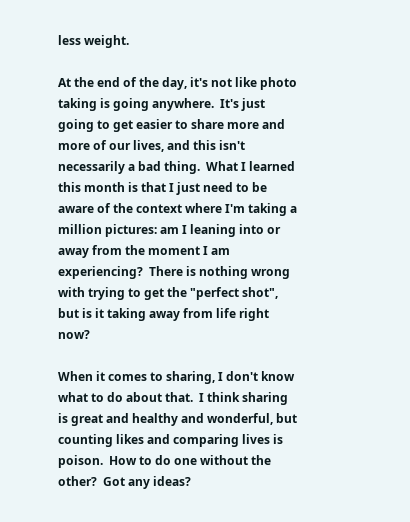less weight.

At the end of the day, it's not like photo taking is going anywhere.  It's just going to get easier to share more and more of our lives, and this isn't necessarily a bad thing.  What I learned this month is that I just need to be aware of the context where I'm taking a million pictures: am I leaning into or away from the moment I am experiencing?  There is nothing wrong with trying to get the "perfect shot", but is it taking away from life right now?

When it comes to sharing, I don't know what to do about that.  I think sharing is great and healthy and wonderful, but counting likes and comparing lives is poison.  How to do one without the other?  Got any ideas?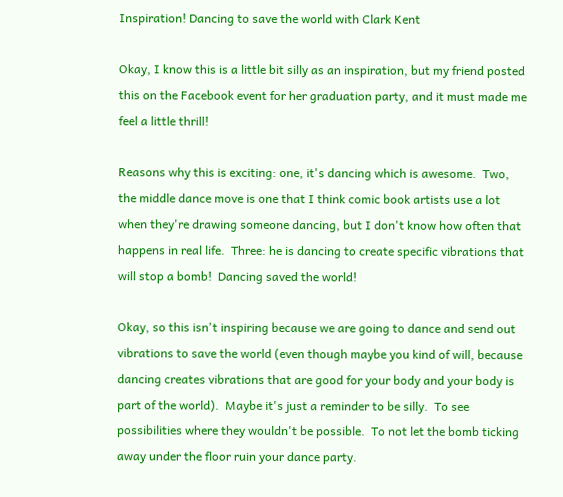Inspiration! Dancing to save the world with Clark Kent

Okay, I know this is a little bit silly as an inspiration, but my friend posted this on the Facebook event for her graduation party, and it must made me feel a little thrill!

Reasons why this is exciting: one, it's dancing which is awesome.  Two, the middle dance move is one that I think comic book artists use a lot when they're drawing someone dancing, but I don't know how often that happens in real life.  Three: he is dancing to create specific vibrations that will stop a bomb!  Dancing saved the world!

Okay, so this isn't inspiring because we are going to dance and send out vibrations to save the world (even though maybe you kind of will, because dancing creates vibrations that are good for your body and your body is part of the world).  Maybe it's just a reminder to be silly.  To see possibilities where they wouldn't be possible.  To not let the bomb ticking away under the floor ruin your dance party.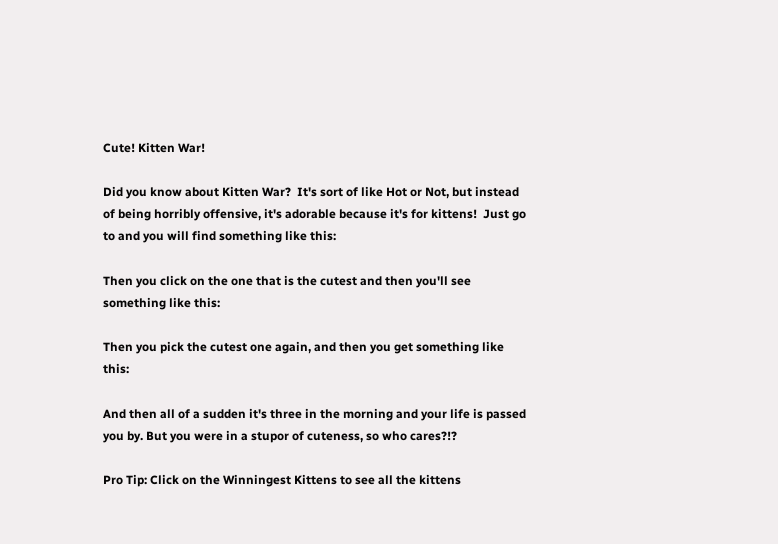Cute! Kitten War!

Did you know about Kitten War?  It's sort of like Hot or Not, but instead of being horribly offensive, it's adorable because it's for kittens!  Just go to and you will find something like this:

Then you click on the one that is the cutest and then you'll see something like this:

Then you pick the cutest one again, and then you get something like this:

And then all of a sudden it's three in the morning and your life is passed you by. But you were in a stupor of cuteness, so who cares?!?

Pro Tip: Click on the Winningest Kittens to see all the kittens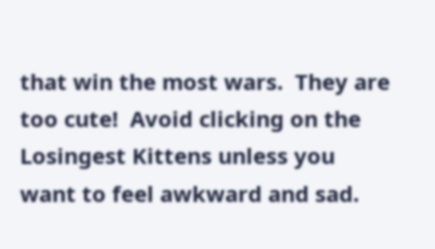that win the most wars.  They are too cute!  Avoid clicking on the Losingest Kittens unless you want to feel awkward and sad.